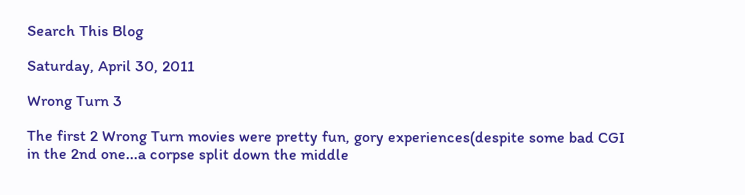Search This Blog

Saturday, April 30, 2011

Wrong Turn 3

The first 2 Wrong Turn movies were pretty fun, gory experiences(despite some bad CGI in the 2nd one...a corpse split down the middle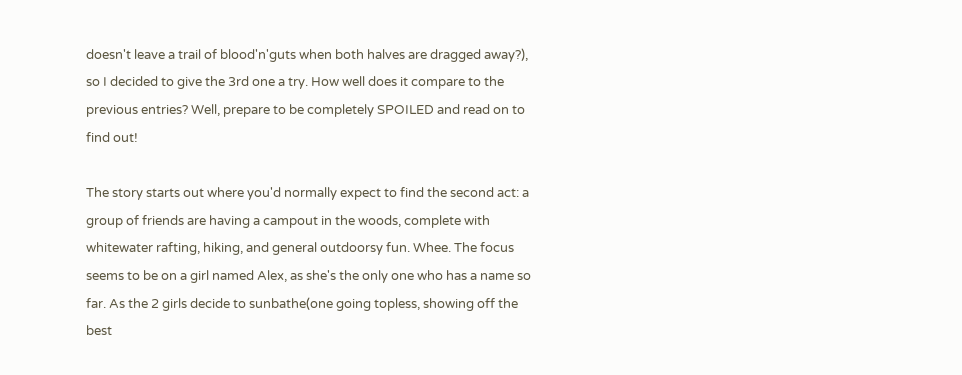doesn't leave a trail of blood'n'guts when both halves are dragged away?), so I decided to give the 3rd one a try. How well does it compare to the previous entries? Well, prepare to be completely SPOILED and read on to find out!

The story starts out where you'd normally expect to find the second act: a group of friends are having a campout in the woods, complete with whitewater rafting, hiking, and general outdoorsy fun. Whee. The focus seems to be on a girl named Alex, as she's the only one who has a name so far. As the 2 girls decide to sunbathe(one going topless, showing off the best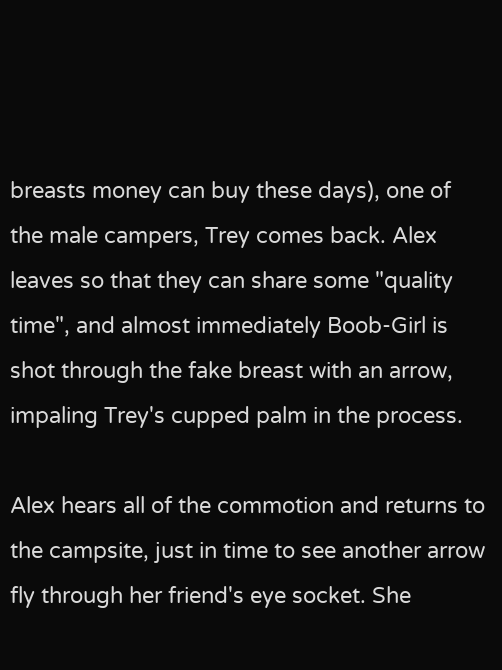breasts money can buy these days), one of the male campers, Trey comes back. Alex leaves so that they can share some "quality time", and almost immediately Boob-Girl is shot through the fake breast with an arrow, impaling Trey's cupped palm in the process.

Alex hears all of the commotion and returns to the campsite, just in time to see another arrow fly through her friend's eye socket. She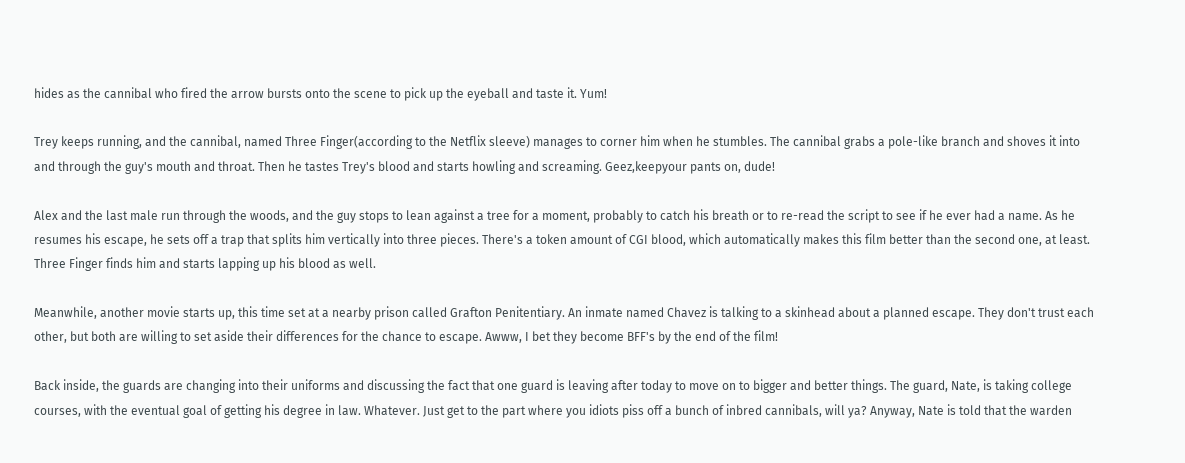hides as the cannibal who fired the arrow bursts onto the scene to pick up the eyeball and taste it. Yum!

Trey keeps running, and the cannibal, named Three Finger(according to the Netflix sleeve) manages to corner him when he stumbles. The cannibal grabs a pole-like branch and shoves it into and through the guy's mouth and throat. Then he tastes Trey's blood and starts howling and screaming. Geez,keepyour pants on, dude!

Alex and the last male run through the woods, and the guy stops to lean against a tree for a moment, probably to catch his breath or to re-read the script to see if he ever had a name. As he resumes his escape, he sets off a trap that splits him vertically into three pieces. There's a token amount of CGI blood, which automatically makes this film better than the second one, at least. Three Finger finds him and starts lapping up his blood as well.

Meanwhile, another movie starts up, this time set at a nearby prison called Grafton Penitentiary. An inmate named Chavez is talking to a skinhead about a planned escape. They don't trust each other, but both are willing to set aside their differences for the chance to escape. Awww, I bet they become BFF's by the end of the film!

Back inside, the guards are changing into their uniforms and discussing the fact that one guard is leaving after today to move on to bigger and better things. The guard, Nate, is taking college courses, with the eventual goal of getting his degree in law. Whatever. Just get to the part where you idiots piss off a bunch of inbred cannibals, will ya? Anyway, Nate is told that the warden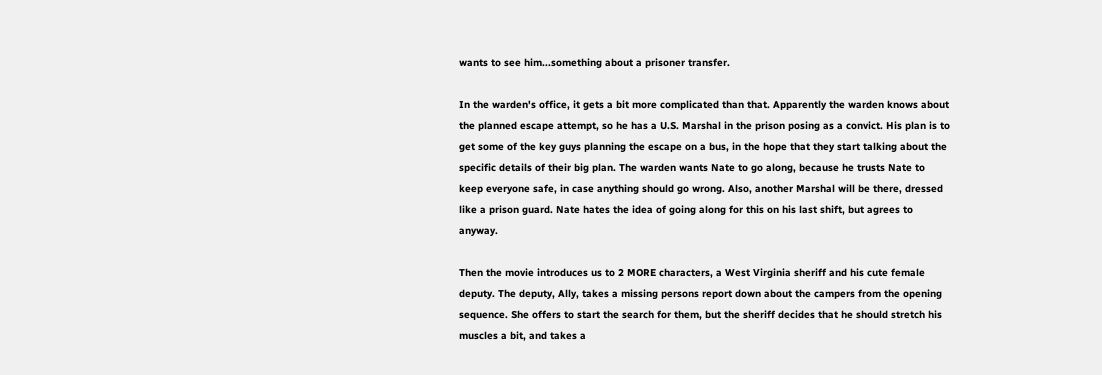wants to see him...something about a prisoner transfer.

In the warden's office, it gets a bit more complicated than that. Apparently the warden knows about the planned escape attempt, so he has a U.S. Marshal in the prison posing as a convict. His plan is to get some of the key guys planning the escape on a bus, in the hope that they start talking about the specific details of their big plan. The warden wants Nate to go along, because he trusts Nate to keep everyone safe, in case anything should go wrong. Also, another Marshal will be there, dressed like a prison guard. Nate hates the idea of going along for this on his last shift, but agrees to anyway.

Then the movie introduces us to 2 MORE characters, a West Virginia sheriff and his cute female deputy. The deputy, Ally, takes a missing persons report down about the campers from the opening sequence. She offers to start the search for them, but the sheriff decides that he should stretch his muscles a bit, and takes a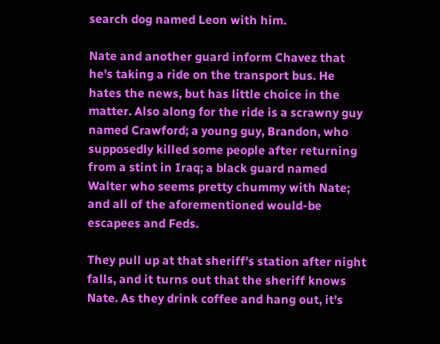search dog named Leon with him.

Nate and another guard inform Chavez that he's taking a ride on the transport bus. He hates the news, but has little choice in the matter. Also along for the ride is a scrawny guy named Crawford; a young guy, Brandon, who supposedly killed some people after returning from a stint in Iraq; a black guard named Walter who seems pretty chummy with Nate; and all of the aforementioned would-be escapees and Feds.

They pull up at that sheriff's station after night falls, and it turns out that the sheriff knows Nate. As they drink coffee and hang out, it's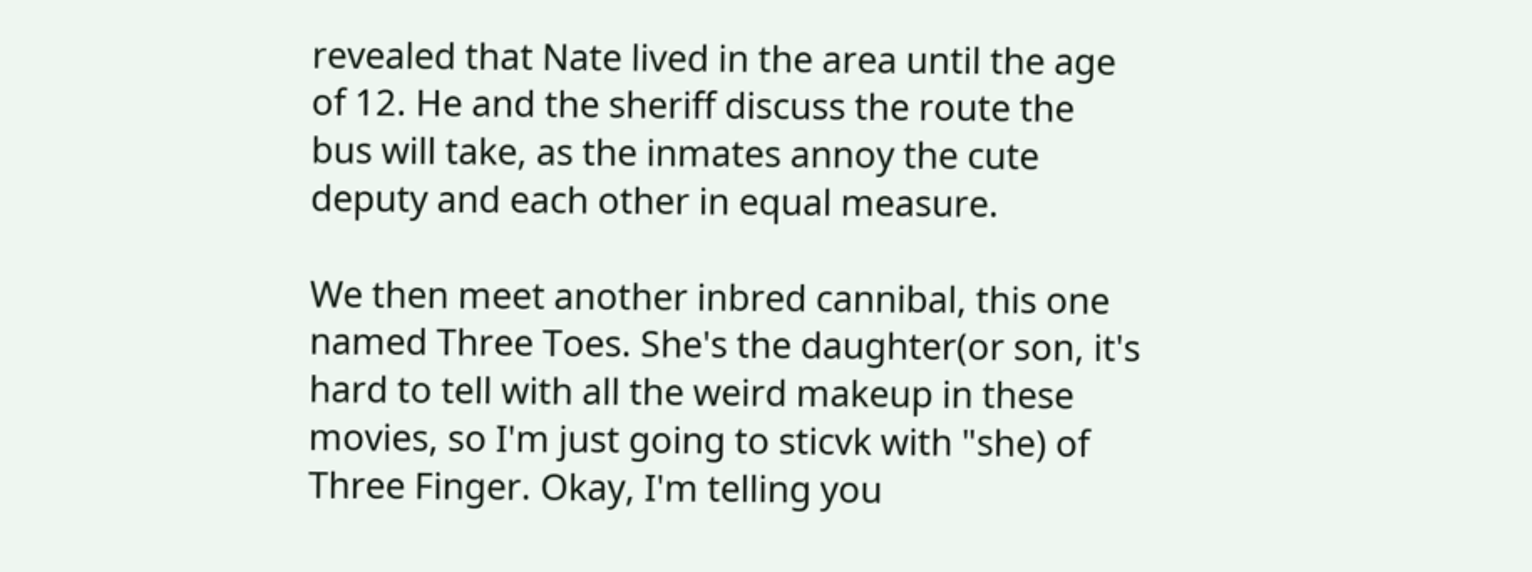revealed that Nate lived in the area until the age of 12. He and the sheriff discuss the route the bus will take, as the inmates annoy the cute deputy and each other in equal measure.

We then meet another inbred cannibal, this one named Three Toes. She's the daughter(or son, it's hard to tell with all the weird makeup in these movies, so I'm just going to sticvk with "she) of Three Finger. Okay, I'm telling you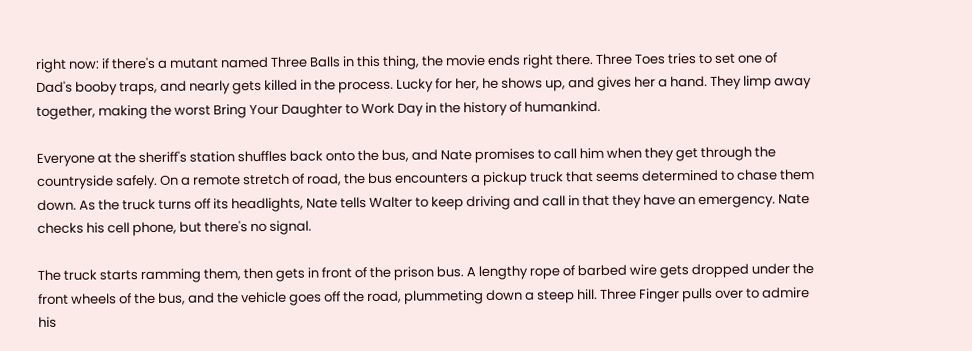right now: if there's a mutant named Three Balls in this thing, the movie ends right there. Three Toes tries to set one of Dad's booby traps, and nearly gets killed in the process. Lucky for her, he shows up, and gives her a hand. They limp away together, making the worst Bring Your Daughter to Work Day in the history of humankind.

Everyone at the sheriff's station shuffles back onto the bus, and Nate promises to call him when they get through the countryside safely. On a remote stretch of road, the bus encounters a pickup truck that seems determined to chase them down. As the truck turns off its headlights, Nate tells Walter to keep driving and call in that they have an emergency. Nate checks his cell phone, but there's no signal.

The truck starts ramming them, then gets in front of the prison bus. A lengthy rope of barbed wire gets dropped under the front wheels of the bus, and the vehicle goes off the road, plummeting down a steep hill. Three Finger pulls over to admire his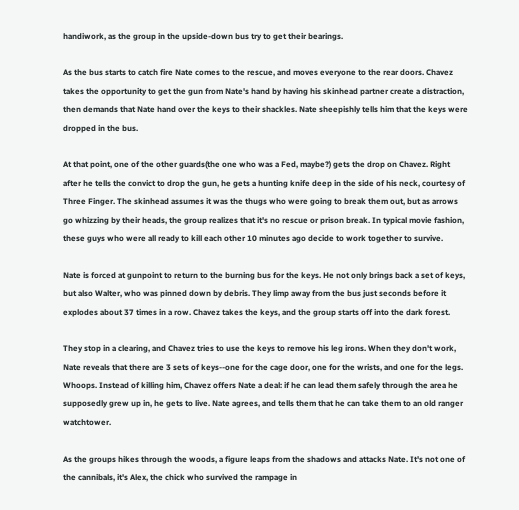handiwork, as the group in the upside-down bus try to get their bearings.

As the bus starts to catch fire Nate comes to the rescue, and moves everyone to the rear doors. Chavez takes the opportunity to get the gun from Nate's hand by having his skinhead partner create a distraction, then demands that Nate hand over the keys to their shackles. Nate sheepishly tells him that the keys were dropped in the bus.

At that point, one of the other guards(the one who was a Fed, maybe?) gets the drop on Chavez. Right after he tells the convict to drop the gun, he gets a hunting knife deep in the side of his neck, courtesy of Three Finger. The skinhead assumes it was the thugs who were going to break them out, but as arrows go whizzing by their heads, the group realizes that it's no rescue or prison break. In typical movie fashion, these guys who were all ready to kill each other 10 minutes ago decide to work together to survive.

Nate is forced at gunpoint to return to the burning bus for the keys. He not only brings back a set of keys, but also Walter, who was pinned down by debris. They limp away from the bus just seconds before it explodes about 37 times in a row. Chavez takes the keys, and the group starts off into the dark forest.

They stop in a clearing, and Chavez tries to use the keys to remove his leg irons. When they don't work, Nate reveals that there are 3 sets of keys--one for the cage door, one for the wrists, and one for the legs. Whoops. Instead of killing him, Chavez offers Nate a deal: if he can lead them safely through the area he supposedly grew up in, he gets to live. Nate agrees, and tells them that he can take them to an old ranger watchtower.

As the groups hikes through the woods, a figure leaps from the shadows and attacks Nate. It's not one of the cannibals, it's Alex, the chick who survived the rampage in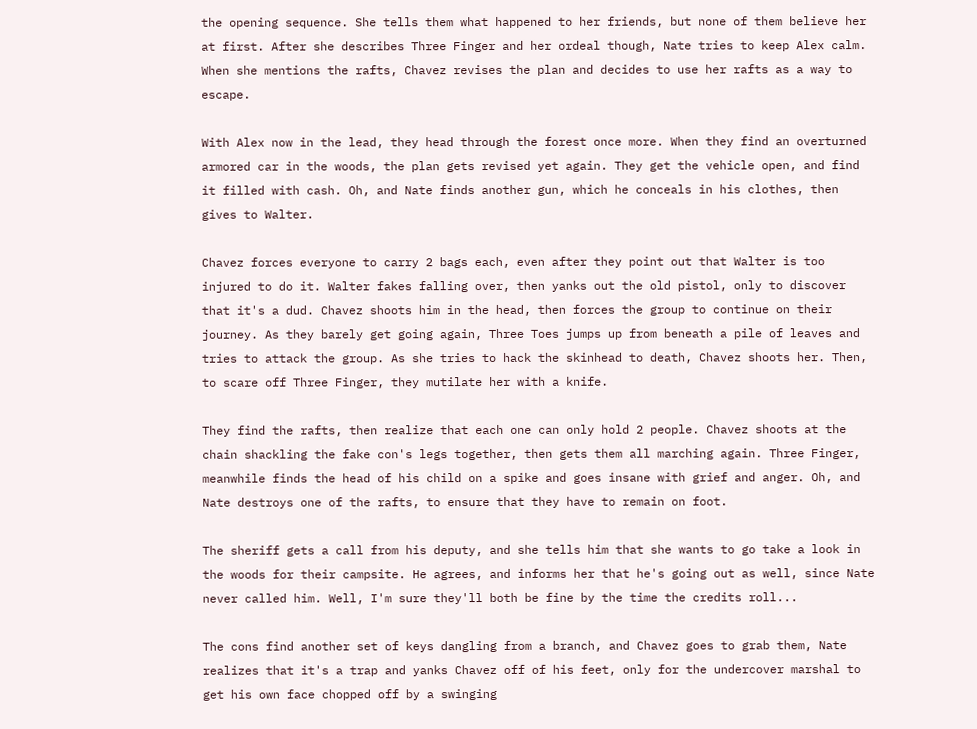the opening sequence. She tells them what happened to her friends, but none of them believe her at first. After she describes Three Finger and her ordeal though, Nate tries to keep Alex calm. When she mentions the rafts, Chavez revises the plan and decides to use her rafts as a way to escape.

With Alex now in the lead, they head through the forest once more. When they find an overturned armored car in the woods, the plan gets revised yet again. They get the vehicle open, and find it filled with cash. Oh, and Nate finds another gun, which he conceals in his clothes, then gives to Walter.

Chavez forces everyone to carry 2 bags each, even after they point out that Walter is too injured to do it. Walter fakes falling over, then yanks out the old pistol, only to discover that it's a dud. Chavez shoots him in the head, then forces the group to continue on their journey. As they barely get going again, Three Toes jumps up from beneath a pile of leaves and tries to attack the group. As she tries to hack the skinhead to death, Chavez shoots her. Then, to scare off Three Finger, they mutilate her with a knife.

They find the rafts, then realize that each one can only hold 2 people. Chavez shoots at the chain shackling the fake con's legs together, then gets them all marching again. Three Finger, meanwhile finds the head of his child on a spike and goes insane with grief and anger. Oh, and Nate destroys one of the rafts, to ensure that they have to remain on foot.

The sheriff gets a call from his deputy, and she tells him that she wants to go take a look in the woods for their campsite. He agrees, and informs her that he's going out as well, since Nate never called him. Well, I'm sure they'll both be fine by the time the credits roll...

The cons find another set of keys dangling from a branch, and Chavez goes to grab them, Nate realizes that it's a trap and yanks Chavez off of his feet, only for the undercover marshal to get his own face chopped off by a swinging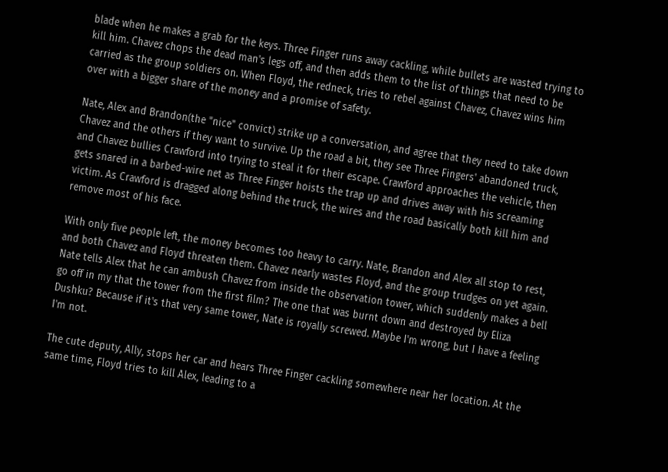blade when he makes a grab for the keys. Three Finger runs away cackling, while bullets are wasted trying to kill him. Chavez chops the dead man's legs off, and then adds them to the list of things that need to be carried as the group soldiers on. When Floyd, the redneck, tries to rebel against Chavez, Chavez wins him over with a bigger share of the money and a promise of safety.

Nate, Alex and Brandon(the "nice" convict) strike up a conversation, and agree that they need to take down Chavez and the others if they want to survive. Up the road a bit, they see Three Fingers' abandoned truck, and Chavez bullies Crawford into trying to steal it for their escape. Crawford approaches the vehicle, then gets snared in a barbed-wire net as Three Finger hoists the trap up and drives away with his screaming victim. As Crawford is dragged along behind the truck, the wires and the road basically both kill him and remove most of his face.

With only five people left, the money becomes too heavy to carry. Nate, Brandon and Alex all stop to rest, and both Chavez and Floyd threaten them. Chavez nearly wastes Floyd, and the group trudges on yet again. Nate tells Alex that he can ambush Chavez from inside the observation tower, which suddenly makes a bell go off in my that the tower from the first film? The one that was burnt down and destroyed by Eliza Dushku? Because if it's that very same tower, Nate is royally screwed. Maybe I'm wrong, but I have a feeling I'm not.

The cute deputy, Ally, stops her car and hears Three Finger cackling somewhere near her location. At the same time, Floyd tries to kill Alex, leading to a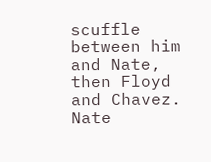scuffle between him and Nate, then Floyd and Chavez. Nate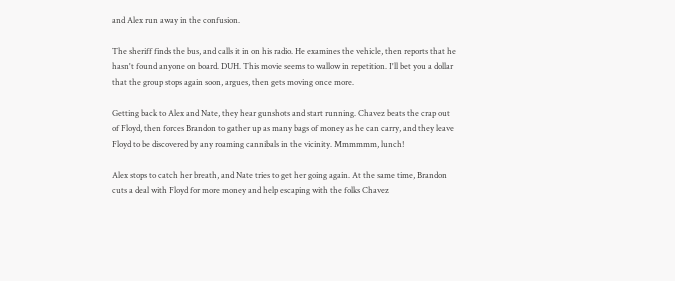and Alex run away in the confusion.

The sheriff finds the bus, and calls it in on his radio. He examines the vehicle, then reports that he hasn't found anyone on board. DUH. This movie seems to wallow in repetition. I'll bet you a dollar that the group stops again soon, argues, then gets moving once more.

Getting back to Alex and Nate, they hear gunshots and start running. Chavez beats the crap out of Floyd, then forces Brandon to gather up as many bags of money as he can carry, and they leave Floyd to be discovered by any roaming cannibals in the vicinity. Mmmmmm, lunch!

Alex stops to catch her breath, and Nate tries to get her going again. At the same time, Brandon cuts a deal with Floyd for more money and help escaping with the folks Chavez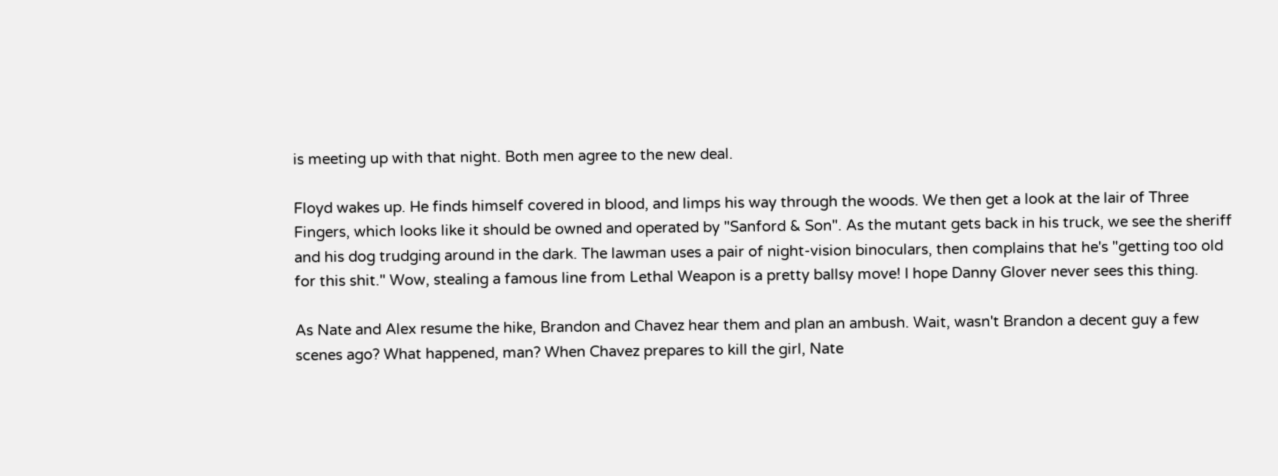is meeting up with that night. Both men agree to the new deal.

Floyd wakes up. He finds himself covered in blood, and limps his way through the woods. We then get a look at the lair of Three Fingers, which looks like it should be owned and operated by "Sanford & Son". As the mutant gets back in his truck, we see the sheriff and his dog trudging around in the dark. The lawman uses a pair of night-vision binoculars, then complains that he's "getting too old for this shit." Wow, stealing a famous line from Lethal Weapon is a pretty ballsy move! I hope Danny Glover never sees this thing.

As Nate and Alex resume the hike, Brandon and Chavez hear them and plan an ambush. Wait, wasn't Brandon a decent guy a few scenes ago? What happened, man? When Chavez prepares to kill the girl, Nate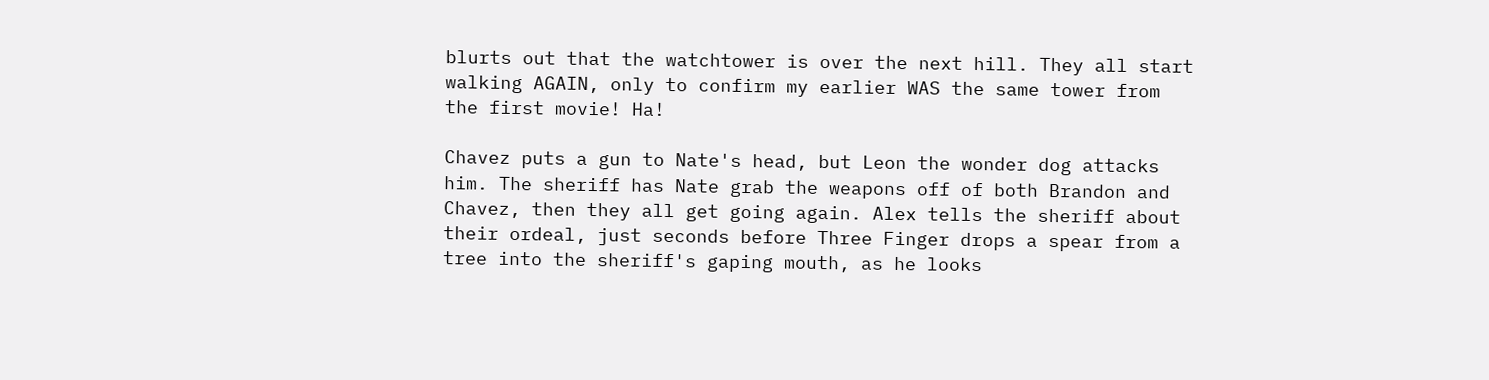blurts out that the watchtower is over the next hill. They all start walking AGAIN, only to confirm my earlier WAS the same tower from the first movie! Ha!

Chavez puts a gun to Nate's head, but Leon the wonder dog attacks him. The sheriff has Nate grab the weapons off of both Brandon and Chavez, then they all get going again. Alex tells the sheriff about their ordeal, just seconds before Three Finger drops a spear from a tree into the sheriff's gaping mouth, as he looks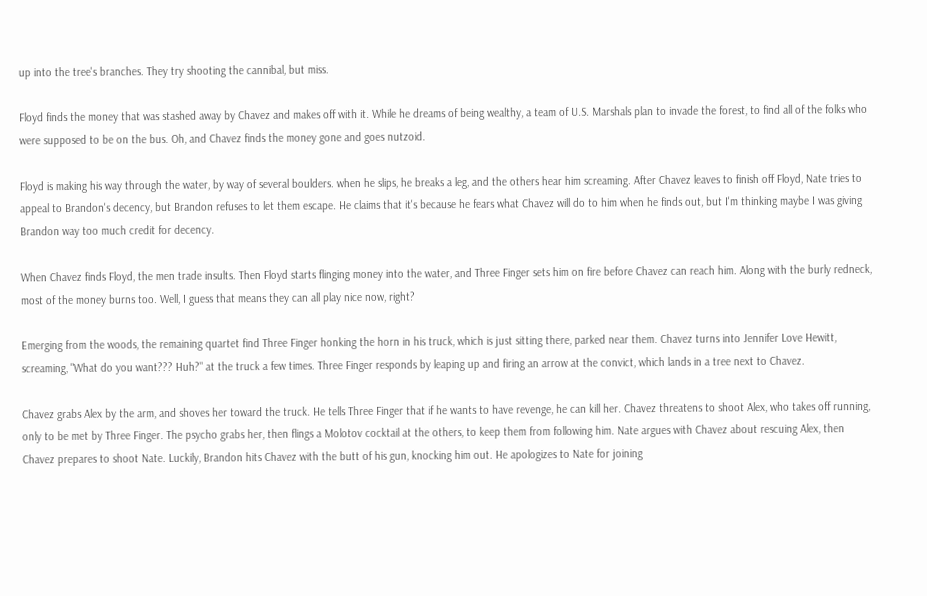up into the tree's branches. They try shooting the cannibal, but miss.

Floyd finds the money that was stashed away by Chavez and makes off with it. While he dreams of being wealthy, a team of U.S. Marshals plan to invade the forest, to find all of the folks who were supposed to be on the bus. Oh, and Chavez finds the money gone and goes nutzoid.

Floyd is making his way through the water, by way of several boulders. when he slips, he breaks a leg, and the others hear him screaming. After Chavez leaves to finish off Floyd, Nate tries to appeal to Brandon's decency, but Brandon refuses to let them escape. He claims that it's because he fears what Chavez will do to him when he finds out, but I'm thinking maybe I was giving Brandon way too much credit for decency.

When Chavez finds Floyd, the men trade insults. Then Floyd starts flinging money into the water, and Three Finger sets him on fire before Chavez can reach him. Along with the burly redneck, most of the money burns too. Well, I guess that means they can all play nice now, right?

Emerging from the woods, the remaining quartet find Three Finger honking the horn in his truck, which is just sitting there, parked near them. Chavez turns into Jennifer Love Hewitt, screaming, "What do you want??? Huh?" at the truck a few times. Three Finger responds by leaping up and firing an arrow at the convict, which lands in a tree next to Chavez.

Chavez grabs Alex by the arm, and shoves her toward the truck. He tells Three Finger that if he wants to have revenge, he can kill her. Chavez threatens to shoot Alex, who takes off running, only to be met by Three Finger. The psycho grabs her, then flings a Molotov cocktail at the others, to keep them from following him. Nate argues with Chavez about rescuing Alex, then Chavez prepares to shoot Nate. Luckily, Brandon hits Chavez with the butt of his gun, knocking him out. He apologizes to Nate for joining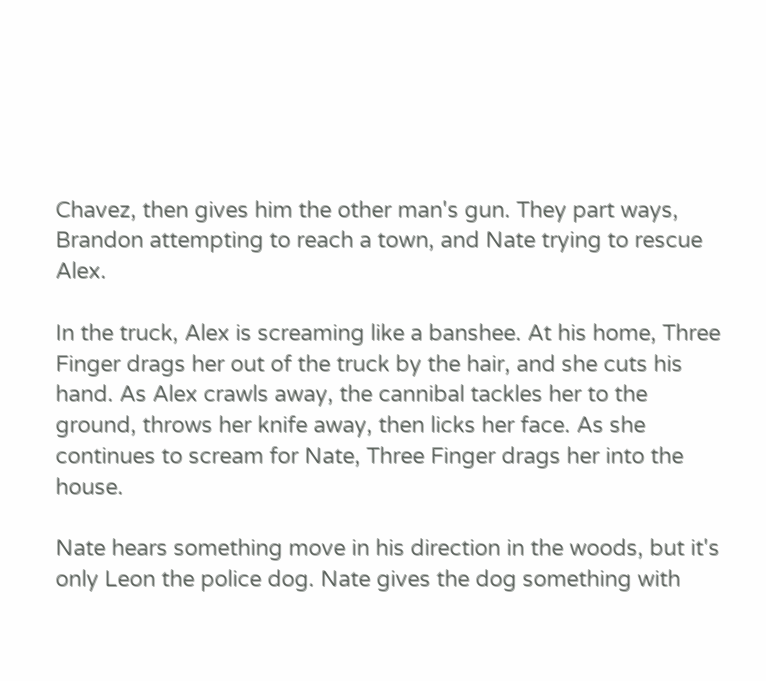Chavez, then gives him the other man's gun. They part ways, Brandon attempting to reach a town, and Nate trying to rescue Alex.

In the truck, Alex is screaming like a banshee. At his home, Three Finger drags her out of the truck by the hair, and she cuts his hand. As Alex crawls away, the cannibal tackles her to the ground, throws her knife away, then licks her face. As she continues to scream for Nate, Three Finger drags her into the house.

Nate hears something move in his direction in the woods, but it's only Leon the police dog. Nate gives the dog something with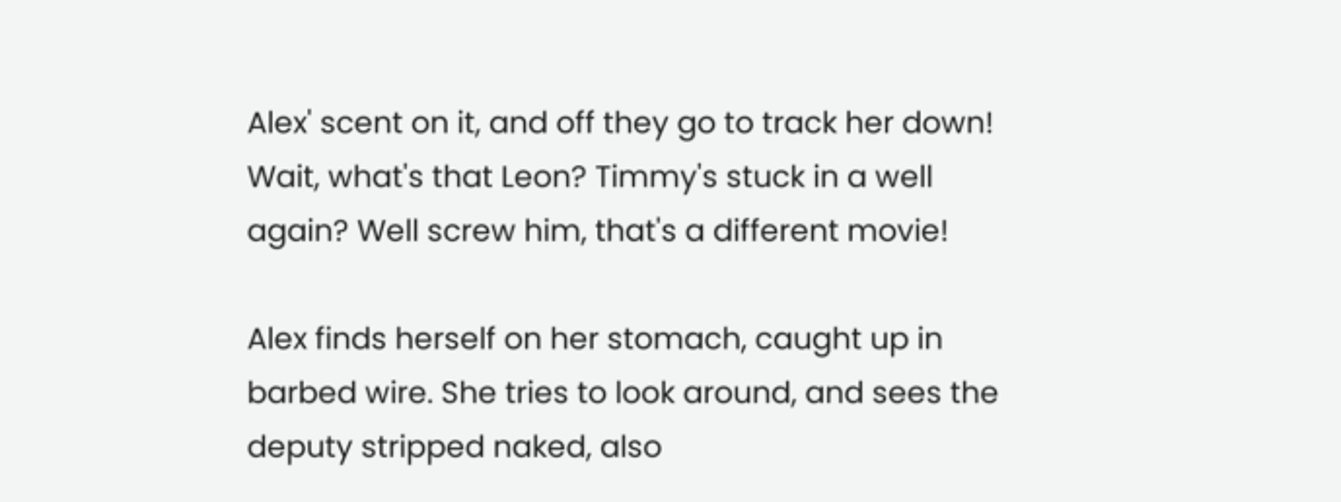Alex' scent on it, and off they go to track her down! Wait, what's that Leon? Timmy's stuck in a well again? Well screw him, that's a different movie!

Alex finds herself on her stomach, caught up in barbed wire. She tries to look around, and sees the deputy stripped naked, also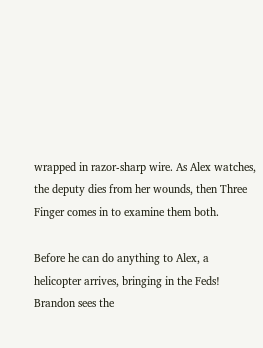wrapped in razor-sharp wire. As Alex watches, the deputy dies from her wounds, then Three Finger comes in to examine them both.

Before he can do anything to Alex, a helicopter arrives, bringing in the Feds! Brandon sees the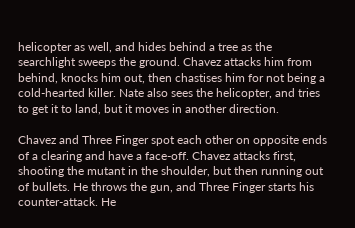helicopter as well, and hides behind a tree as the searchlight sweeps the ground. Chavez attacks him from behind, knocks him out, then chastises him for not being a cold-hearted killer. Nate also sees the helicopter, and tries to get it to land, but it moves in another direction.

Chavez and Three Finger spot each other on opposite ends of a clearing and have a face-off. Chavez attacks first, shooting the mutant in the shoulder, but then running out of bullets. He throws the gun, and Three Finger starts his counter-attack. He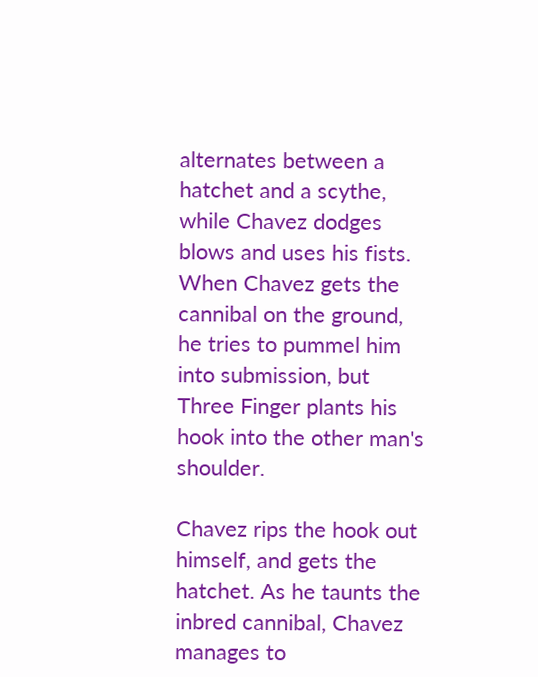alternates between a hatchet and a scythe, while Chavez dodges blows and uses his fists. When Chavez gets the cannibal on the ground, he tries to pummel him into submission, but Three Finger plants his hook into the other man's shoulder.

Chavez rips the hook out himself, and gets the hatchet. As he taunts the inbred cannibal, Chavez manages to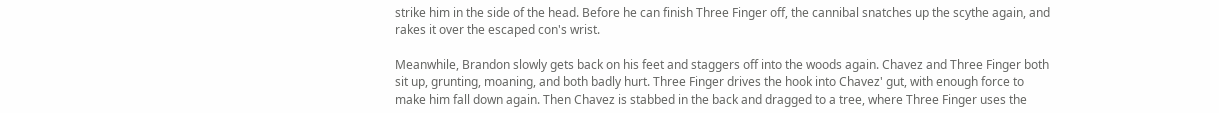strike him in the side of the head. Before he can finish Three Finger off, the cannibal snatches up the scythe again, and rakes it over the escaped con's wrist.

Meanwhile, Brandon slowly gets back on his feet and staggers off into the woods again. Chavez and Three Finger both sit up, grunting, moaning, and both badly hurt. Three Finger drives the hook into Chavez' gut, with enough force to make him fall down again. Then Chavez is stabbed in the back and dragged to a tree, where Three Finger uses the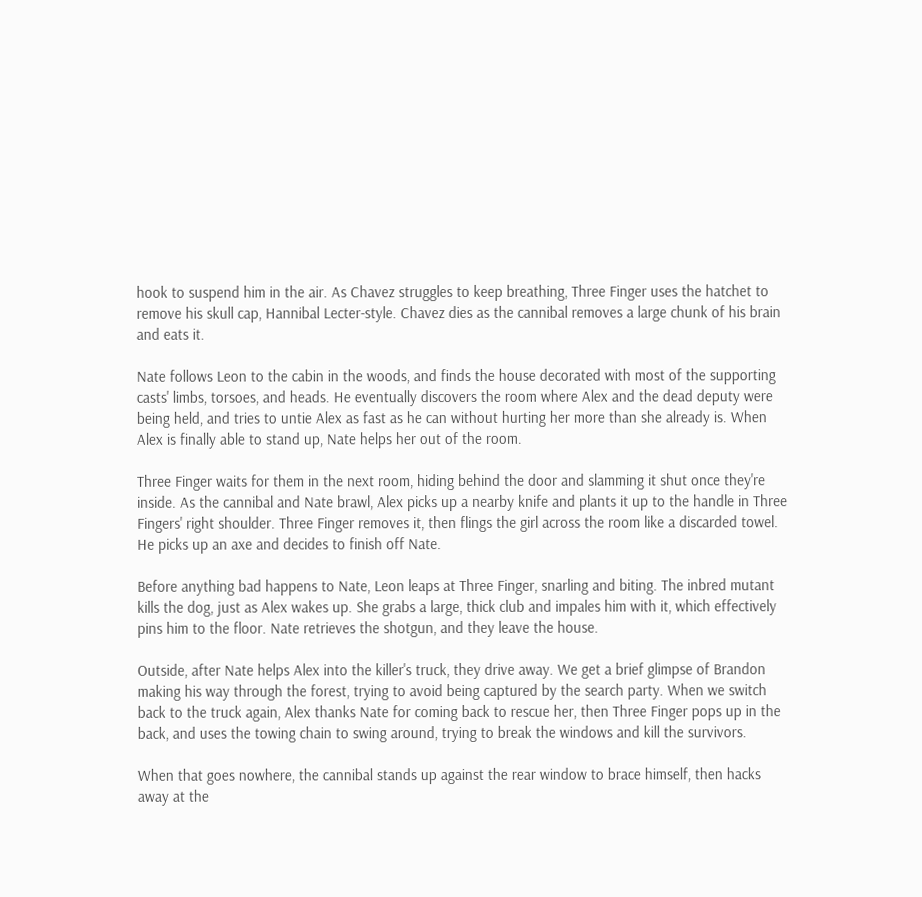hook to suspend him in the air. As Chavez struggles to keep breathing, Three Finger uses the hatchet to remove his skull cap, Hannibal Lecter-style. Chavez dies as the cannibal removes a large chunk of his brain and eats it.

Nate follows Leon to the cabin in the woods, and finds the house decorated with most of the supporting casts' limbs, torsoes, and heads. He eventually discovers the room where Alex and the dead deputy were being held, and tries to untie Alex as fast as he can without hurting her more than she already is. When Alex is finally able to stand up, Nate helps her out of the room.

Three Finger waits for them in the next room, hiding behind the door and slamming it shut once they're inside. As the cannibal and Nate brawl, Alex picks up a nearby knife and plants it up to the handle in Three Fingers' right shoulder. Three Finger removes it, then flings the girl across the room like a discarded towel. He picks up an axe and decides to finish off Nate.

Before anything bad happens to Nate, Leon leaps at Three Finger, snarling and biting. The inbred mutant kills the dog, just as Alex wakes up. She grabs a large, thick club and impales him with it, which effectively pins him to the floor. Nate retrieves the shotgun, and they leave the house.

Outside, after Nate helps Alex into the killer's truck, they drive away. We get a brief glimpse of Brandon making his way through the forest, trying to avoid being captured by the search party. When we switch back to the truck again, Alex thanks Nate for coming back to rescue her, then Three Finger pops up in the back, and uses the towing chain to swing around, trying to break the windows and kill the survivors.

When that goes nowhere, the cannibal stands up against the rear window to brace himself, then hacks away at the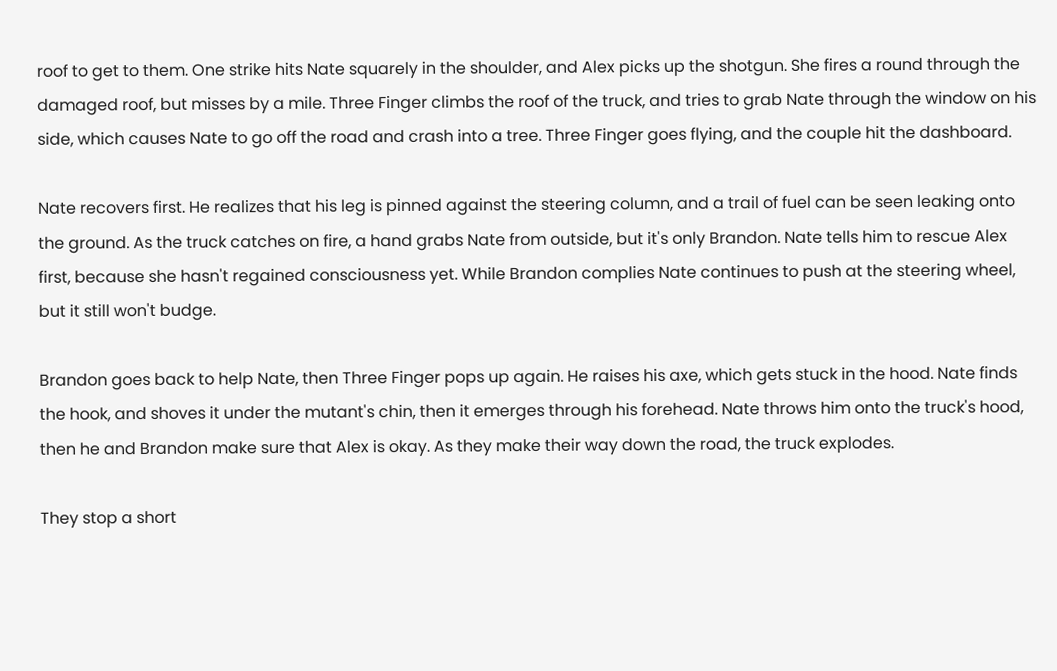roof to get to them. One strike hits Nate squarely in the shoulder, and Alex picks up the shotgun. She fires a round through the damaged roof, but misses by a mile. Three Finger climbs the roof of the truck, and tries to grab Nate through the window on his side, which causes Nate to go off the road and crash into a tree. Three Finger goes flying, and the couple hit the dashboard.

Nate recovers first. He realizes that his leg is pinned against the steering column, and a trail of fuel can be seen leaking onto the ground. As the truck catches on fire, a hand grabs Nate from outside, but it's only Brandon. Nate tells him to rescue Alex first, because she hasn't regained consciousness yet. While Brandon complies Nate continues to push at the steering wheel, but it still won't budge.

Brandon goes back to help Nate, then Three Finger pops up again. He raises his axe, which gets stuck in the hood. Nate finds the hook, and shoves it under the mutant's chin, then it emerges through his forehead. Nate throws him onto the truck's hood, then he and Brandon make sure that Alex is okay. As they make their way down the road, the truck explodes.

They stop a short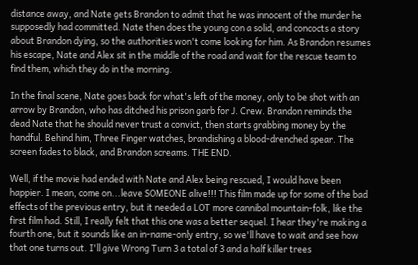distance away, and Nate gets Brandon to admit that he was innocent of the murder he supposedly had committed. Nate then does the young con a solid, and concocts a story about Brandon dying, so the authorities won't come looking for him. As Brandon resumes his escape, Nate and Alex sit in the middle of the road and wait for the rescue team to find them, which they do in the morning.

In the final scene, Nate goes back for what's left of the money, only to be shot with an arrow by Brandon, who has ditched his prison garb for J. Crew. Brandon reminds the dead Nate that he should never trust a convict, then starts grabbing money by the handful. Behind him, Three Finger watches, brandishing a blood-drenched spear. The screen fades to black, and Brandon screams. THE END.

Well, if the movie had ended with Nate and Alex being rescued, I would have been happier. I mean, come on...leave SOMEONE alive!!! This film made up for some of the bad effects of the previous entry, but it needed a LOT more cannibal mountain-folk, like the first film had. Still, I really felt that this one was a better sequel. I hear they're making a fourth one, but it sounds like an in-name-only entry, so we'll have to wait and see how that one turns out. I'll give Wrong Turn 3 a total of 3 and a half killer trees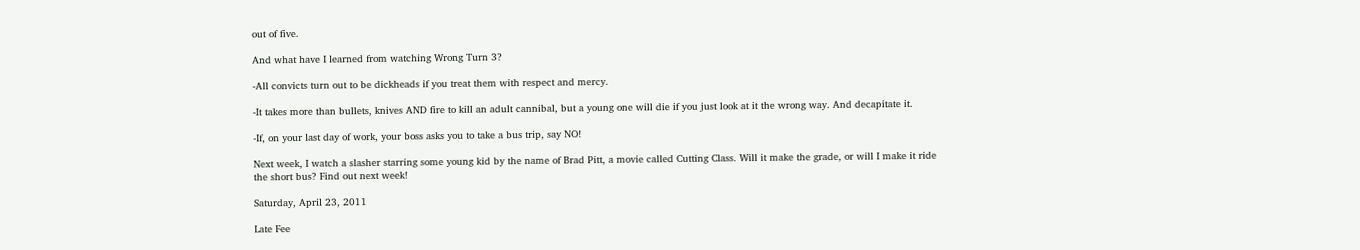out of five.

And what have I learned from watching Wrong Turn 3?

-All convicts turn out to be dickheads if you treat them with respect and mercy.

-It takes more than bullets, knives AND fire to kill an adult cannibal, but a young one will die if you just look at it the wrong way. And decapitate it.

-If, on your last day of work, your boss asks you to take a bus trip, say NO!

Next week, I watch a slasher starring some young kid by the name of Brad Pitt, a movie called Cutting Class. Will it make the grade, or will I make it ride the short bus? Find out next week!

Saturday, April 23, 2011

Late Fee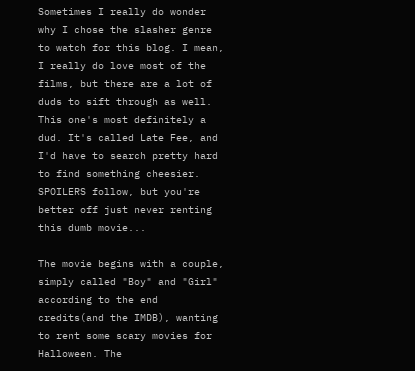Sometimes I really do wonder why I chose the slasher genre to watch for this blog. I mean, I really do love most of the films, but there are a lot of duds to sift through as well. This one's most definitely a dud. It's called Late Fee, and I'd have to search pretty hard to find something cheesier. SPOILERS follow, but you're better off just never renting this dumb movie...

The movie begins with a couple, simply called "Boy" and "Girl" according to the end credits(and the IMDB), wanting to rent some scary movies for Halloween. The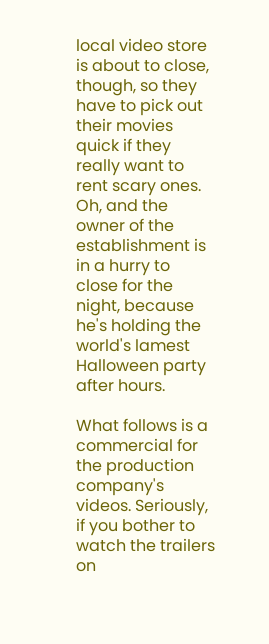local video store is about to close, though, so they have to pick out their movies quick if they really want to rent scary ones. Oh, and the owner of the establishment is in a hurry to close for the night, because he's holding the world's lamest Halloween party after hours.

What follows is a commercial for the production company's videos. Seriously, if you bother to watch the trailers on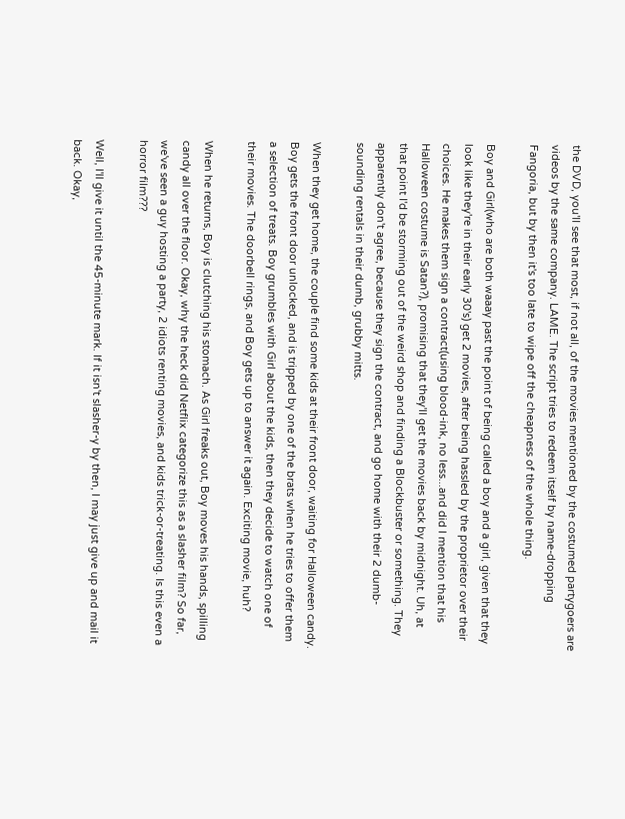the DVD, you'll see that most, if not all, of the movies mentioned by the costumed partygoers are videos by the same company. LAME. The script tries to redeem itself by name-dropping Fangoria, but by then it's too late to wipe off the cheapness of the whole thing.

Boy and Girl(who are both waaay past the point of being called a boy and a girl, given that they look like they're in their early 30's) get 2 movies, after being hassled by the proprietor over their choices. He makes them sign a contract(using blood-ink, no less...and did I mention that his Halloween costume is Satan?), promising that they'll get the movies back by midnight. Uh, at that point I'd be storming out of the weird shop and finding a Blockbuster or something. They apparently don't agree, because they sign the contract, and go home with their 2 dumb-sounding rentals in their dumb, grubby mitts.

When they get home, the couple find some kids at their front door, waiting for Halloween candy. Boy gets the front door unlocked, and is tripped by one of the brats when he tries to offer them a selection of treats. Boy grumbles with Girl about the kids, then they decide to watch one of their movies. The doorbell rings, and Boy gets up to answer it again. Exciting movie, huh?

When he returns, Boy is clutching his stomach. As Girl freaks out, Boy moves his hands, spilling candy all over the floor. Okay, why the heck did Netflix categorize this as a slasher film? So far, we've seen a guy hosting a party, 2 idiots renting movies, and kids trick-or-treating. Is this even a horror film???

Well, I'll give it until the 45-minute mark. If it isn't slasher-y by then, I may just give up and mail it back. Okay,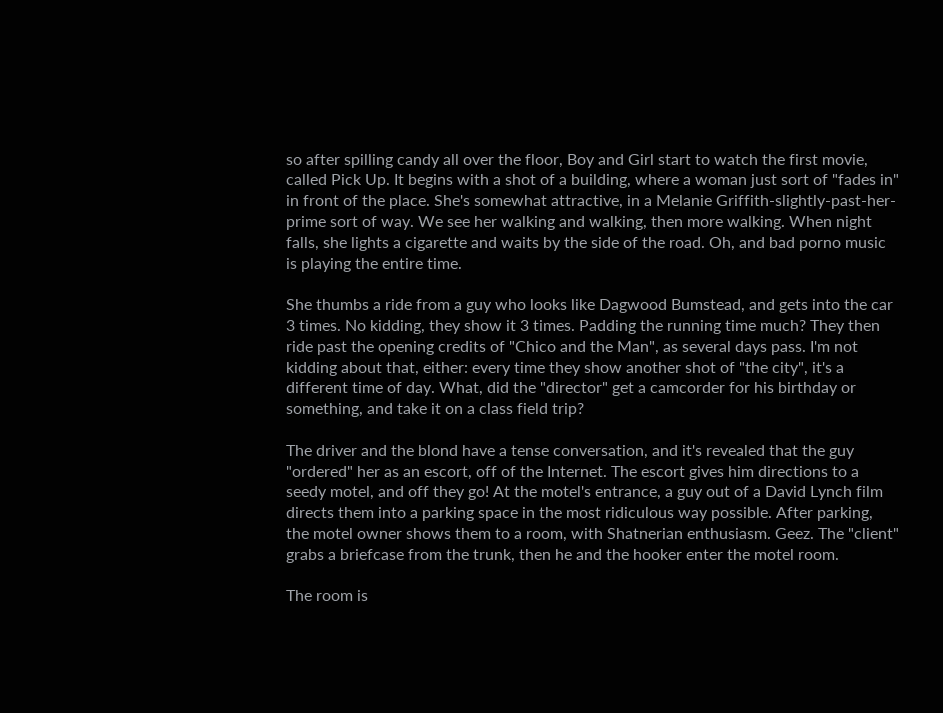so after spilling candy all over the floor, Boy and Girl start to watch the first movie, called Pick Up. It begins with a shot of a building, where a woman just sort of "fades in" in front of the place. She's somewhat attractive, in a Melanie Griffith-slightly-past-her-prime sort of way. We see her walking and walking, then more walking. When night falls, she lights a cigarette and waits by the side of the road. Oh, and bad porno music is playing the entire time.

She thumbs a ride from a guy who looks like Dagwood Bumstead, and gets into the car 3 times. No kidding, they show it 3 times. Padding the running time much? They then ride past the opening credits of "Chico and the Man", as several days pass. I'm not kidding about that, either: every time they show another shot of "the city", it's a different time of day. What, did the "director" get a camcorder for his birthday or something, and take it on a class field trip?

The driver and the blond have a tense conversation, and it's revealed that the guy "ordered" her as an escort, off of the Internet. The escort gives him directions to a seedy motel, and off they go! At the motel's entrance, a guy out of a David Lynch film directs them into a parking space in the most ridiculous way possible. After parking, the motel owner shows them to a room, with Shatnerian enthusiasm. Geez. The "client" grabs a briefcase from the trunk, then he and the hooker enter the motel room.

The room is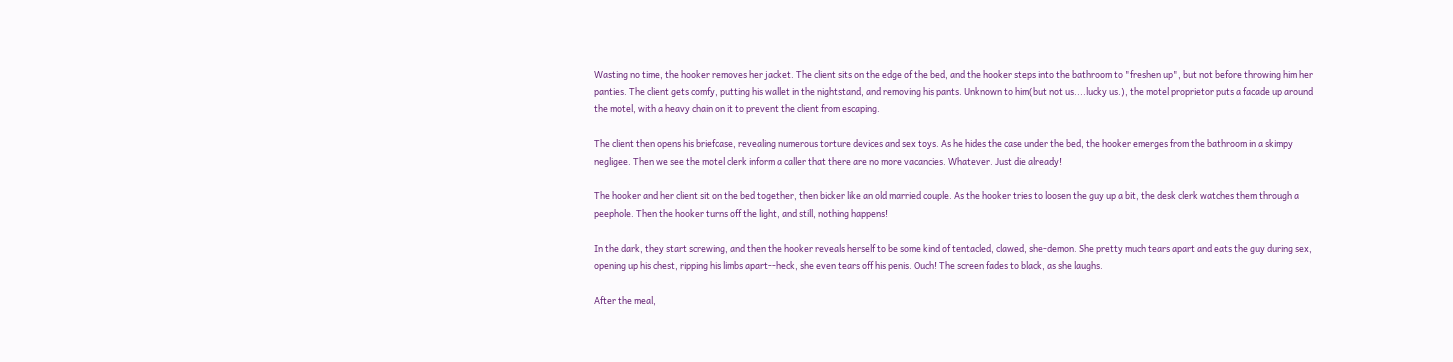Wasting no time, the hooker removes her jacket. The client sits on the edge of the bed, and the hooker steps into the bathroom to "freshen up", but not before throwing him her panties. The client gets comfy, putting his wallet in the nightstand, and removing his pants. Unknown to him(but not us....lucky us.), the motel proprietor puts a facade up around the motel, with a heavy chain on it to prevent the client from escaping.

The client then opens his briefcase, revealing numerous torture devices and sex toys. As he hides the case under the bed, the hooker emerges from the bathroom in a skimpy negligee. Then we see the motel clerk inform a caller that there are no more vacancies. Whatever. Just die already!

The hooker and her client sit on the bed together, then bicker like an old married couple. As the hooker tries to loosen the guy up a bit, the desk clerk watches them through a peephole. Then the hooker turns off the light, and still, nothing happens!

In the dark, they start screwing, and then the hooker reveals herself to be some kind of tentacled, clawed, she-demon. She pretty much tears apart and eats the guy during sex, opening up his chest, ripping his limbs apart--heck, she even tears off his penis. Ouch! The screen fades to black, as she laughs.

After the meal,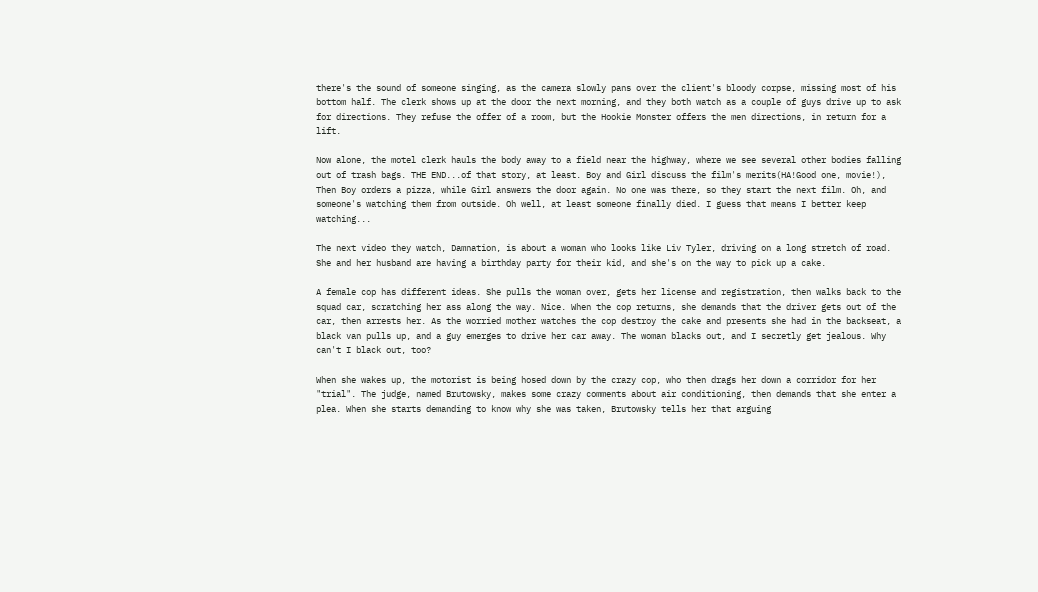there's the sound of someone singing, as the camera slowly pans over the client's bloody corpse, missing most of his bottom half. The clerk shows up at the door the next morning, and they both watch as a couple of guys drive up to ask for directions. They refuse the offer of a room, but the Hookie Monster offers the men directions, in return for a lift.

Now alone, the motel clerk hauls the body away to a field near the highway, where we see several other bodies falling out of trash bags. THE END...of that story, at least. Boy and Girl discuss the film's merits(HA!Good one, movie!), Then Boy orders a pizza, while Girl answers the door again. No one was there, so they start the next film. Oh, and someone's watching them from outside. Oh well, at least someone finally died. I guess that means I better keep watching...

The next video they watch, Damnation, is about a woman who looks like Liv Tyler, driving on a long stretch of road. She and her husband are having a birthday party for their kid, and she's on the way to pick up a cake.

A female cop has different ideas. She pulls the woman over, gets her license and registration, then walks back to the squad car, scratching her ass along the way. Nice. When the cop returns, she demands that the driver gets out of the car, then arrests her. As the worried mother watches the cop destroy the cake and presents she had in the backseat, a black van pulls up, and a guy emerges to drive her car away. The woman blacks out, and I secretly get jealous. Why can't I black out, too?

When she wakes up, the motorist is being hosed down by the crazy cop, who then drags her down a corridor for her "trial". The judge, named Brutowsky, makes some crazy comments about air conditioning, then demands that she enter a plea. When she starts demanding to know why she was taken, Brutowsky tells her that arguing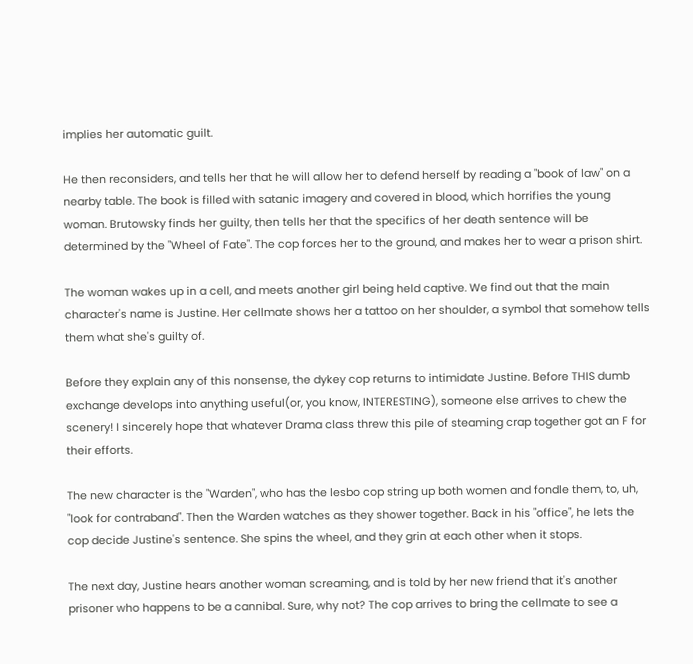implies her automatic guilt.

He then reconsiders, and tells her that he will allow her to defend herself by reading a "book of law" on a nearby table. The book is filled with satanic imagery and covered in blood, which horrifies the young woman. Brutowsky finds her guilty, then tells her that the specifics of her death sentence will be determined by the "Wheel of Fate". The cop forces her to the ground, and makes her to wear a prison shirt.

The woman wakes up in a cell, and meets another girl being held captive. We find out that the main character's name is Justine. Her cellmate shows her a tattoo on her shoulder, a symbol that somehow tells them what she's guilty of.

Before they explain any of this nonsense, the dykey cop returns to intimidate Justine. Before THIS dumb exchange develops into anything useful(or, you know, INTERESTING), someone else arrives to chew the scenery! I sincerely hope that whatever Drama class threw this pile of steaming crap together got an F for their efforts.

The new character is the "Warden", who has the lesbo cop string up both women and fondle them, to, uh, "look for contraband". Then the Warden watches as they shower together. Back in his "office", he lets the cop decide Justine's sentence. She spins the wheel, and they grin at each other when it stops.

The next day, Justine hears another woman screaming, and is told by her new friend that it's another prisoner who happens to be a cannibal. Sure, why not? The cop arrives to bring the cellmate to see a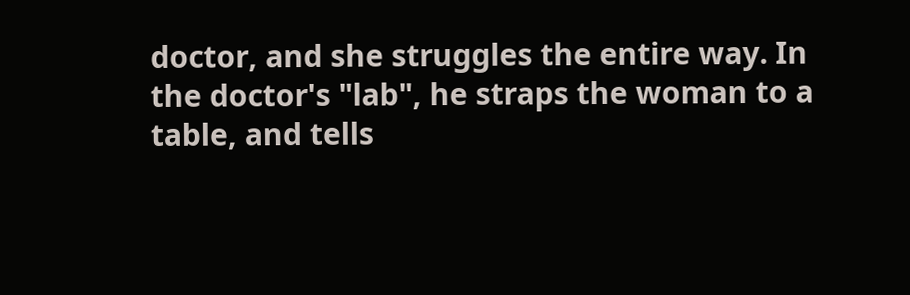doctor, and she struggles the entire way. In the doctor's "lab", he straps the woman to a table, and tells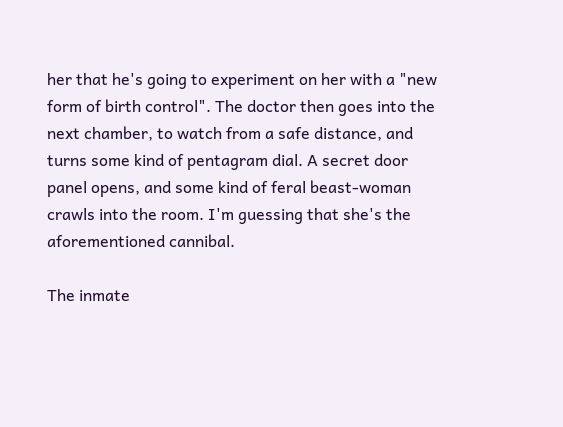her that he's going to experiment on her with a "new form of birth control". The doctor then goes into the next chamber, to watch from a safe distance, and turns some kind of pentagram dial. A secret door panel opens, and some kind of feral beast-woman crawls into the room. I'm guessing that she's the aforementioned cannibal.

The inmate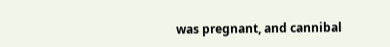was pregnant, and cannibal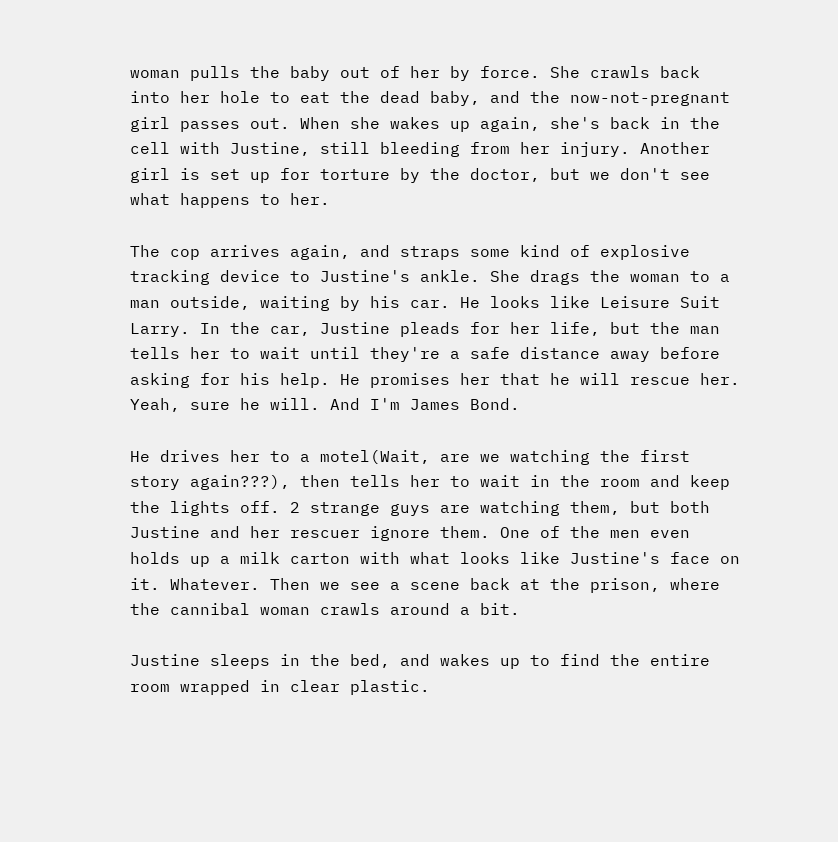woman pulls the baby out of her by force. She crawls back into her hole to eat the dead baby, and the now-not-pregnant girl passes out. When she wakes up again, she's back in the cell with Justine, still bleeding from her injury. Another girl is set up for torture by the doctor, but we don't see what happens to her.

The cop arrives again, and straps some kind of explosive tracking device to Justine's ankle. She drags the woman to a man outside, waiting by his car. He looks like Leisure Suit Larry. In the car, Justine pleads for her life, but the man tells her to wait until they're a safe distance away before asking for his help. He promises her that he will rescue her. Yeah, sure he will. And I'm James Bond.

He drives her to a motel(Wait, are we watching the first story again???), then tells her to wait in the room and keep the lights off. 2 strange guys are watching them, but both Justine and her rescuer ignore them. One of the men even holds up a milk carton with what looks like Justine's face on it. Whatever. Then we see a scene back at the prison, where the cannibal woman crawls around a bit.

Justine sleeps in the bed, and wakes up to find the entire room wrapped in clear plastic.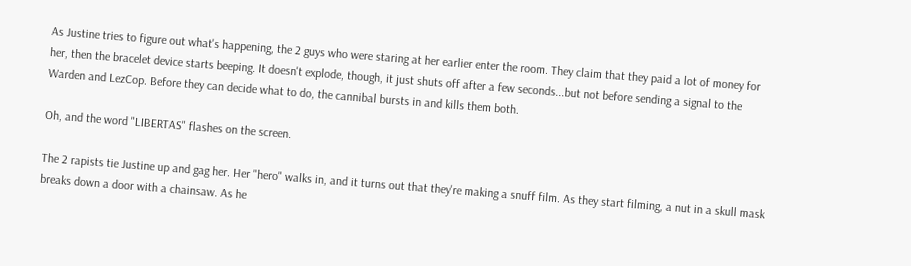As Justine tries to figure out what's happening, the 2 guys who were staring at her earlier enter the room. They claim that they paid a lot of money for her, then the bracelet device starts beeping. It doesn't explode, though, it just shuts off after a few seconds...but not before sending a signal to the Warden and LezCop. Before they can decide what to do, the cannibal bursts in and kills them both.

Oh, and the word "LIBERTAS" flashes on the screen.

The 2 rapists tie Justine up and gag her. Her "hero" walks in, and it turns out that they're making a snuff film. As they start filming, a nut in a skull mask breaks down a door with a chainsaw. As he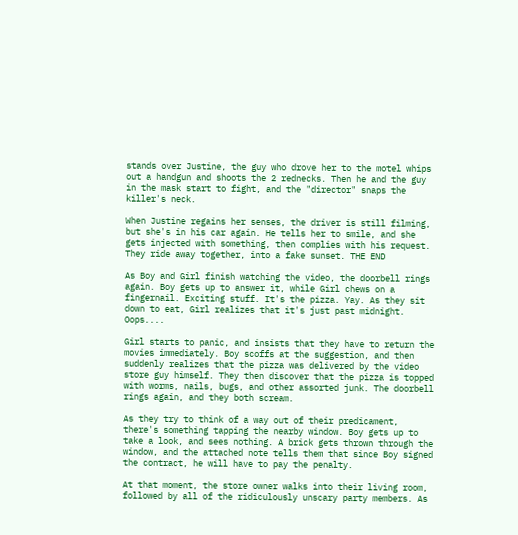stands over Justine, the guy who drove her to the motel whips out a handgun and shoots the 2 rednecks. Then he and the guy in the mask start to fight, and the "director" snaps the killer's neck.

When Justine regains her senses, the driver is still filming, but she's in his car again. He tells her to smile, and she gets injected with something, then complies with his request. They ride away together, into a fake sunset. THE END

As Boy and Girl finish watching the video, the doorbell rings again. Boy gets up to answer it, while Girl chews on a fingernail. Exciting stuff. It's the pizza. Yay. As they sit down to eat, Girl realizes that it's just past midnight. Oops....

Girl starts to panic, and insists that they have to return the movies immediately. Boy scoffs at the suggestion, and then suddenly realizes that the pizza was delivered by the video store guy himself. They then discover that the pizza is topped with worms, nails, bugs, and other assorted junk. The doorbell rings again, and they both scream.

As they try to think of a way out of their predicament, there's something tapping the nearby window. Boy gets up to take a look, and sees nothing. A brick gets thrown through the window, and the attached note tells them that since Boy signed the contract, he will have to pay the penalty.

At that moment, the store owner walks into their living room, followed by all of the ridiculously unscary party members. As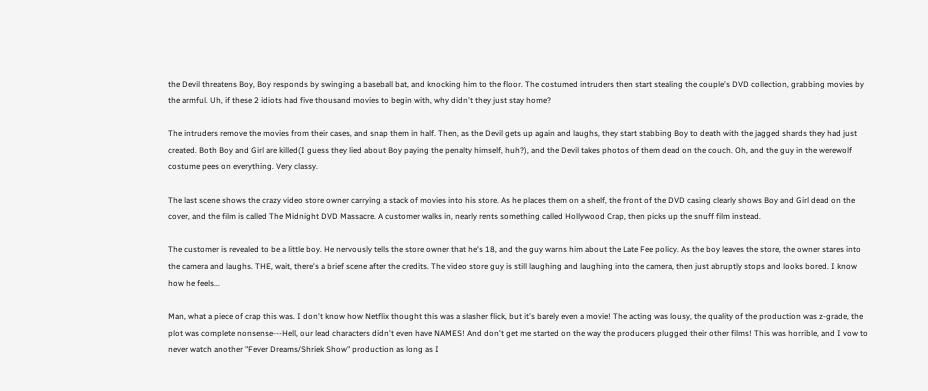the Devil threatens Boy, Boy responds by swinging a baseball bat, and knocking him to the floor. The costumed intruders then start stealing the couple's DVD collection, grabbing movies by the armful. Uh, if these 2 idiots had five thousand movies to begin with, why didn't they just stay home?

The intruders remove the movies from their cases, and snap them in half. Then, as the Devil gets up again and laughs, they start stabbing Boy to death with the jagged shards they had just created. Both Boy and Girl are killed(I guess they lied about Boy paying the penalty himself, huh?), and the Devil takes photos of them dead on the couch. Oh, and the guy in the werewolf costume pees on everything. Very classy.

The last scene shows the crazy video store owner carrying a stack of movies into his store. As he places them on a shelf, the front of the DVD casing clearly shows Boy and Girl dead on the cover, and the film is called The Midnight DVD Massacre. A customer walks in, nearly rents something called Hollywood Crap, then picks up the snuff film instead.

The customer is revealed to be a little boy. He nervously tells the store owner that he's 18, and the guy warns him about the Late Fee policy. As the boy leaves the store, the owner stares into the camera and laughs. THE, wait, there's a brief scene after the credits. The video store guy is still laughing and laughing into the camera, then just abruptly stops and looks bored. I know how he feels...

Man, what a piece of crap this was. I don't know how Netflix thought this was a slasher flick, but it's barely even a movie! The acting was lousy, the quality of the production was z-grade, the plot was complete nonsense---Hell, our lead characters didn't even have NAMES! And don't get me started on the way the producers plugged their other films! This was horrible, and I vow to never watch another "Fever Dreams/Shriek Show" production as long as I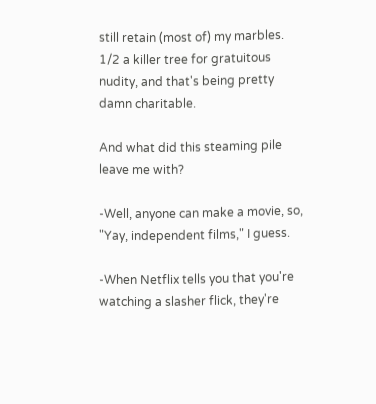still retain (most of) my marbles. 1/2 a killer tree for gratuitous nudity, and that's being pretty damn charitable.

And what did this steaming pile leave me with?

-Well, anyone can make a movie, so, "Yay, independent films," I guess.

-When Netflix tells you that you're watching a slasher flick, they're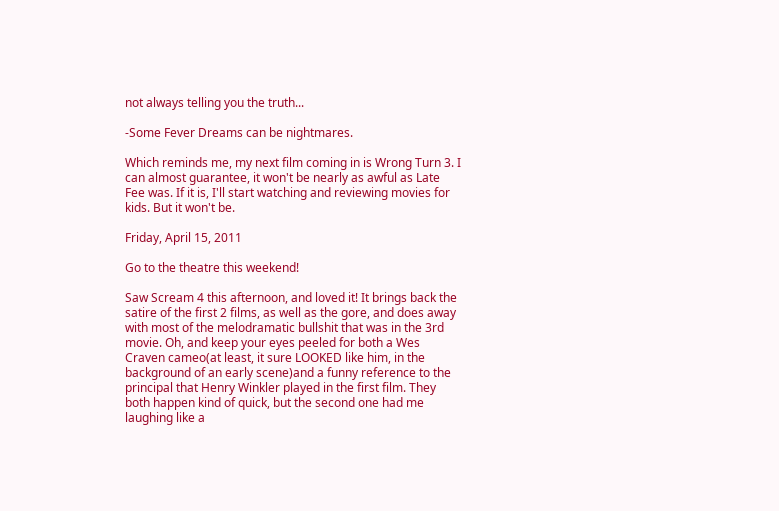not always telling you the truth...

-Some Fever Dreams can be nightmares.

Which reminds me, my next film coming in is Wrong Turn 3. I can almost guarantee, it won't be nearly as awful as Late Fee was. If it is, I'll start watching and reviewing movies for kids. But it won't be.

Friday, April 15, 2011

Go to the theatre this weekend!

Saw Scream 4 this afternoon, and loved it! It brings back the satire of the first 2 films, as well as the gore, and does away with most of the melodramatic bullshit that was in the 3rd movie. Oh, and keep your eyes peeled for both a Wes Craven cameo(at least, it sure LOOKED like him, in the background of an early scene)and a funny reference to the principal that Henry Winkler played in the first film. They both happen kind of quick, but the second one had me laughing like a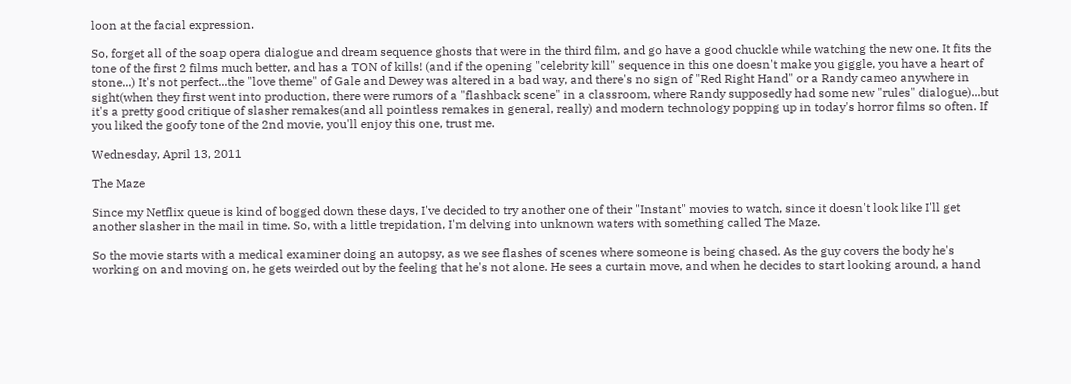loon at the facial expression.

So, forget all of the soap opera dialogue and dream sequence ghosts that were in the third film, and go have a good chuckle while watching the new one. It fits the tone of the first 2 films much better, and has a TON of kills! (and if the opening "celebrity kill" sequence in this one doesn't make you giggle, you have a heart of stone...) It's not perfect...the "love theme" of Gale and Dewey was altered in a bad way, and there's no sign of "Red Right Hand" or a Randy cameo anywhere in sight(when they first went into production, there were rumors of a "flashback scene" in a classroom, where Randy supposedly had some new "rules" dialogue)...but it's a pretty good critique of slasher remakes(and all pointless remakes in general, really) and modern technology popping up in today's horror films so often. If you liked the goofy tone of the 2nd movie, you'll enjoy this one, trust me.

Wednesday, April 13, 2011

The Maze

Since my Netflix queue is kind of bogged down these days, I've decided to try another one of their "Instant" movies to watch, since it doesn't look like I'll get another slasher in the mail in time. So, with a little trepidation, I'm delving into unknown waters with something called The Maze.

So the movie starts with a medical examiner doing an autopsy, as we see flashes of scenes where someone is being chased. As the guy covers the body he's working on and moving on, he gets weirded out by the feeling that he's not alone. He sees a curtain move, and when he decides to start looking around, a hand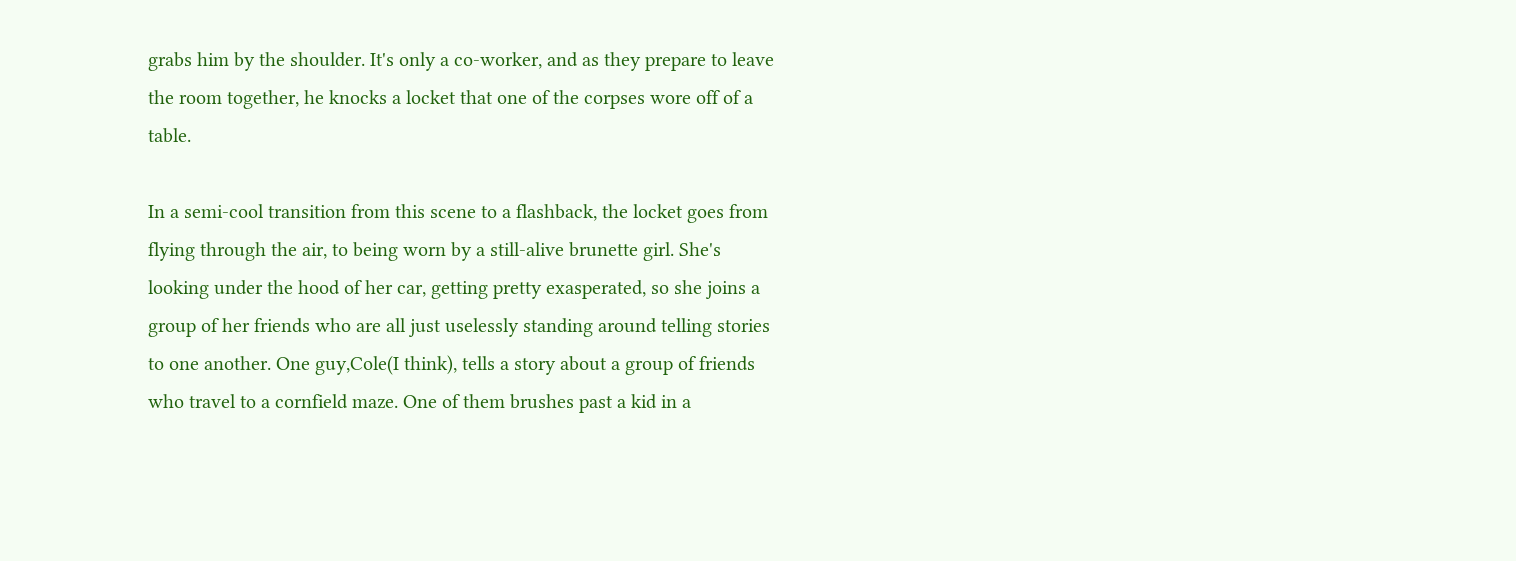grabs him by the shoulder. It's only a co-worker, and as they prepare to leave the room together, he knocks a locket that one of the corpses wore off of a table.

In a semi-cool transition from this scene to a flashback, the locket goes from flying through the air, to being worn by a still-alive brunette girl. She's looking under the hood of her car, getting pretty exasperated, so she joins a group of her friends who are all just uselessly standing around telling stories to one another. One guy,Cole(I think), tells a story about a group of friends who travel to a cornfield maze. One of them brushes past a kid in a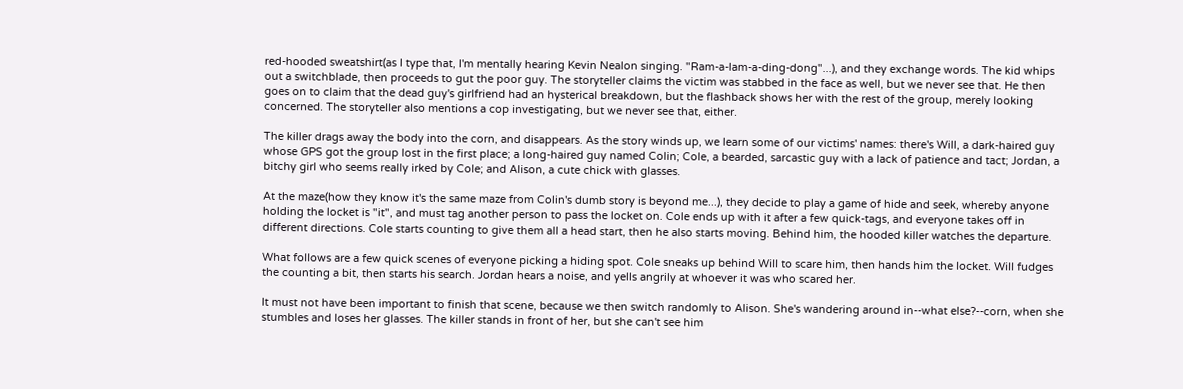red-hooded sweatshirt(as I type that, I'm mentally hearing Kevin Nealon singing. "Ram-a-lam-a-ding-dong"...), and they exchange words. The kid whips out a switchblade, then proceeds to gut the poor guy. The storyteller claims the victim was stabbed in the face as well, but we never see that. He then goes on to claim that the dead guy's girlfriend had an hysterical breakdown, but the flashback shows her with the rest of the group, merely looking concerned. The storyteller also mentions a cop investigating, but we never see that, either.

The killer drags away the body into the corn, and disappears. As the story winds up, we learn some of our victims' names: there's Will, a dark-haired guy whose GPS got the group lost in the first place; a long-haired guy named Colin; Cole, a bearded, sarcastic guy with a lack of patience and tact; Jordan, a bitchy girl who seems really irked by Cole; and Alison, a cute chick with glasses.

At the maze(how they know it's the same maze from Colin's dumb story is beyond me...), they decide to play a game of hide and seek, whereby anyone holding the locket is "it", and must tag another person to pass the locket on. Cole ends up with it after a few quick-tags, and everyone takes off in different directions. Cole starts counting to give them all a head start, then he also starts moving. Behind him, the hooded killer watches the departure.

What follows are a few quick scenes of everyone picking a hiding spot. Cole sneaks up behind Will to scare him, then hands him the locket. Will fudges the counting a bit, then starts his search. Jordan hears a noise, and yells angrily at whoever it was who scared her.

It must not have been important to finish that scene, because we then switch randomly to Alison. She's wandering around in--what else?--corn, when she stumbles and loses her glasses. The killer stands in front of her, but she can't see him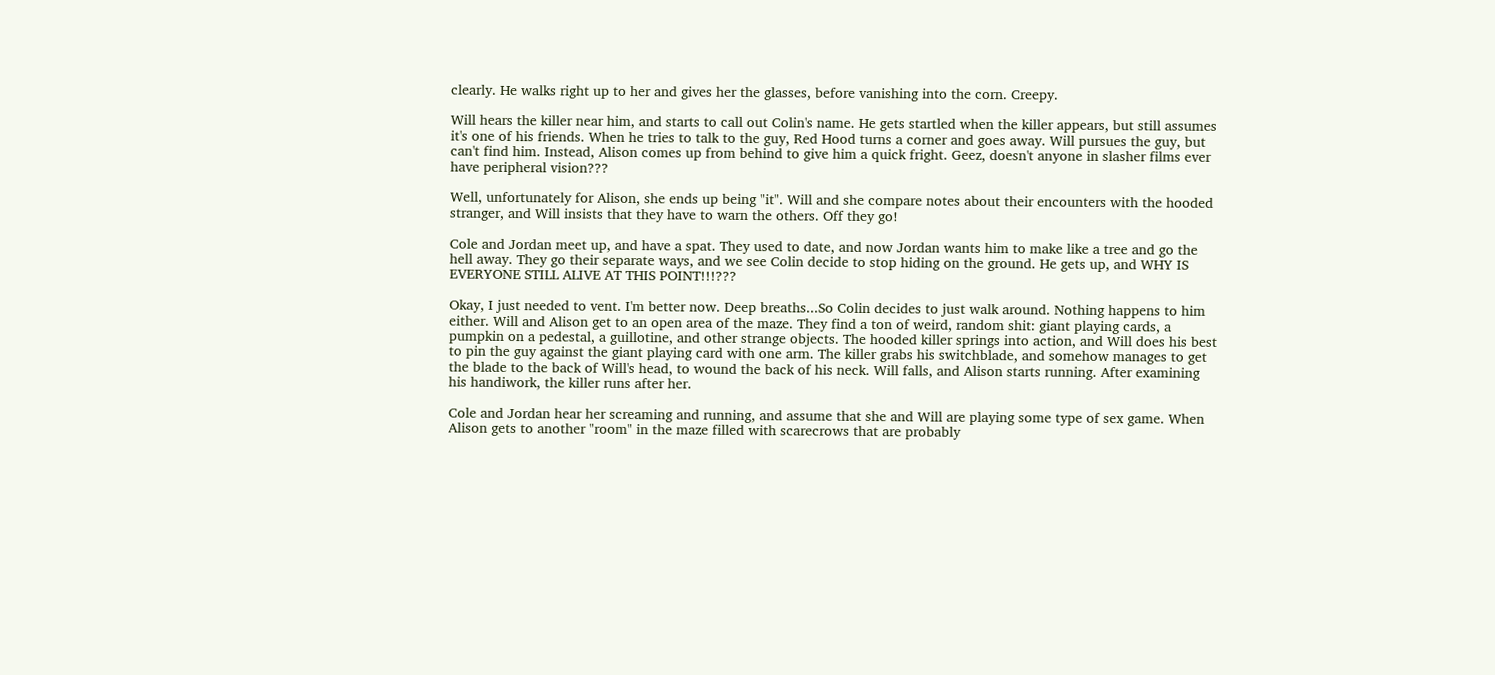clearly. He walks right up to her and gives her the glasses, before vanishing into the corn. Creepy.

Will hears the killer near him, and starts to call out Colin's name. He gets startled when the killer appears, but still assumes it's one of his friends. When he tries to talk to the guy, Red Hood turns a corner and goes away. Will pursues the guy, but can't find him. Instead, Alison comes up from behind to give him a quick fright. Geez, doesn't anyone in slasher films ever have peripheral vision???

Well, unfortunately for Alison, she ends up being "it". Will and she compare notes about their encounters with the hooded stranger, and Will insists that they have to warn the others. Off they go!

Cole and Jordan meet up, and have a spat. They used to date, and now Jordan wants him to make like a tree and go the hell away. They go their separate ways, and we see Colin decide to stop hiding on the ground. He gets up, and WHY IS EVERYONE STILL ALIVE AT THIS POINT!!!???

Okay, I just needed to vent. I'm better now. Deep breaths...So Colin decides to just walk around. Nothing happens to him either. Will and Alison get to an open area of the maze. They find a ton of weird, random shit: giant playing cards, a pumpkin on a pedestal, a guillotine, and other strange objects. The hooded killer springs into action, and Will does his best to pin the guy against the giant playing card with one arm. The killer grabs his switchblade, and somehow manages to get the blade to the back of Will's head, to wound the back of his neck. Will falls, and Alison starts running. After examining his handiwork, the killer runs after her.

Cole and Jordan hear her screaming and running, and assume that she and Will are playing some type of sex game. When Alison gets to another "room" in the maze filled with scarecrows that are probably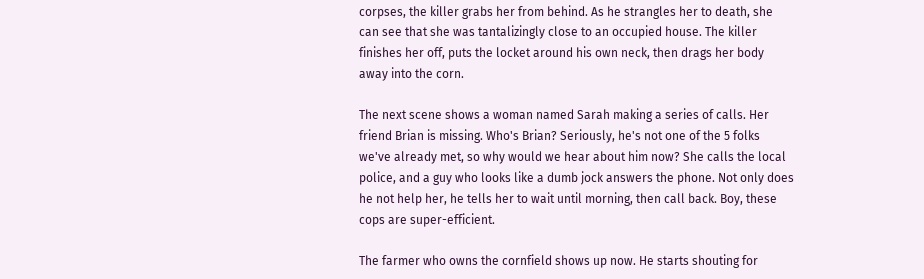corpses, the killer grabs her from behind. As he strangles her to death, she can see that she was tantalizingly close to an occupied house. The killer finishes her off, puts the locket around his own neck, then drags her body away into the corn.

The next scene shows a woman named Sarah making a series of calls. Her friend Brian is missing. Who's Brian? Seriously, he's not one of the 5 folks we've already met, so why would we hear about him now? She calls the local police, and a guy who looks like a dumb jock answers the phone. Not only does he not help her, he tells her to wait until morning, then call back. Boy, these cops are super-efficient.

The farmer who owns the cornfield shows up now. He starts shouting for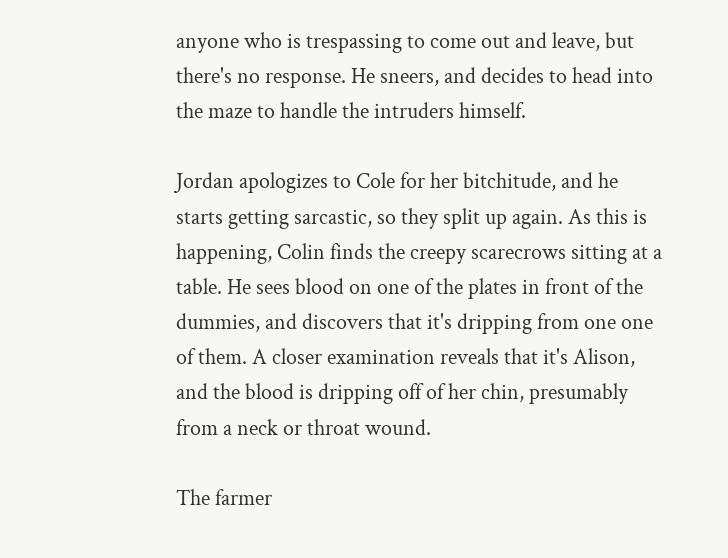anyone who is trespassing to come out and leave, but there's no response. He sneers, and decides to head into the maze to handle the intruders himself.

Jordan apologizes to Cole for her bitchitude, and he starts getting sarcastic, so they split up again. As this is happening, Colin finds the creepy scarecrows sitting at a table. He sees blood on one of the plates in front of the dummies, and discovers that it's dripping from one one of them. A closer examination reveals that it's Alison, and the blood is dripping off of her chin, presumably from a neck or throat wound.

The farmer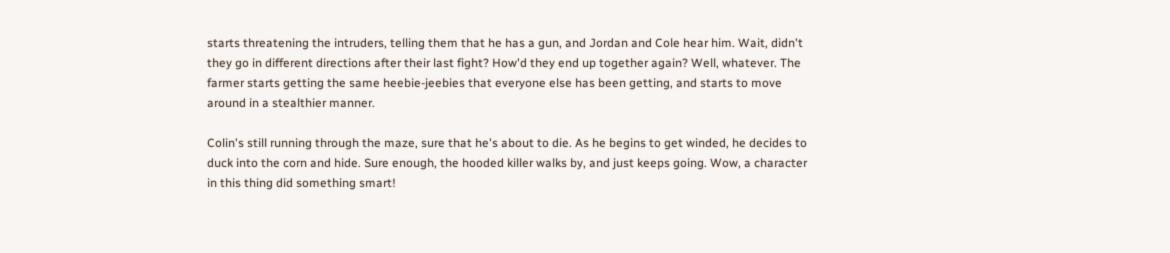starts threatening the intruders, telling them that he has a gun, and Jordan and Cole hear him. Wait, didn't they go in different directions after their last fight? How'd they end up together again? Well, whatever. The farmer starts getting the same heebie-jeebies that everyone else has been getting, and starts to move around in a stealthier manner.

Colin's still running through the maze, sure that he's about to die. As he begins to get winded, he decides to duck into the corn and hide. Sure enough, the hooded killer walks by, and just keeps going. Wow, a character in this thing did something smart!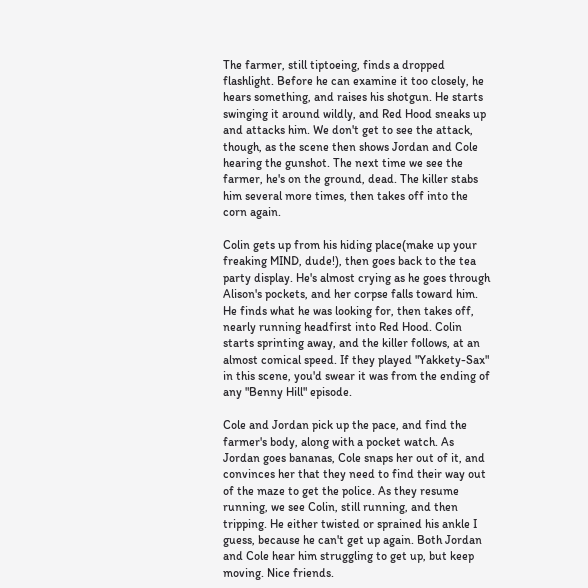The farmer, still tiptoeing, finds a dropped flashlight. Before he can examine it too closely, he hears something, and raises his shotgun. He starts swinging it around wildly, and Red Hood sneaks up and attacks him. We don't get to see the attack, though, as the scene then shows Jordan and Cole hearing the gunshot. The next time we see the farmer, he's on the ground, dead. The killer stabs him several more times, then takes off into the corn again.

Colin gets up from his hiding place(make up your freaking MIND, dude!), then goes back to the tea party display. He's almost crying as he goes through Alison's pockets, and her corpse falls toward him. He finds what he was looking for, then takes off, nearly running headfirst into Red Hood. Colin starts sprinting away, and the killer follows, at an almost comical speed. If they played "Yakkety-Sax" in this scene, you'd swear it was from the ending of any "Benny Hill" episode.

Cole and Jordan pick up the pace, and find the farmer's body, along with a pocket watch. As Jordan goes bananas, Cole snaps her out of it, and convinces her that they need to find their way out of the maze to get the police. As they resume running, we see Colin, still running, and then tripping. He either twisted or sprained his ankle I guess, because he can't get up again. Both Jordan and Cole hear him struggling to get up, but keep moving. Nice friends.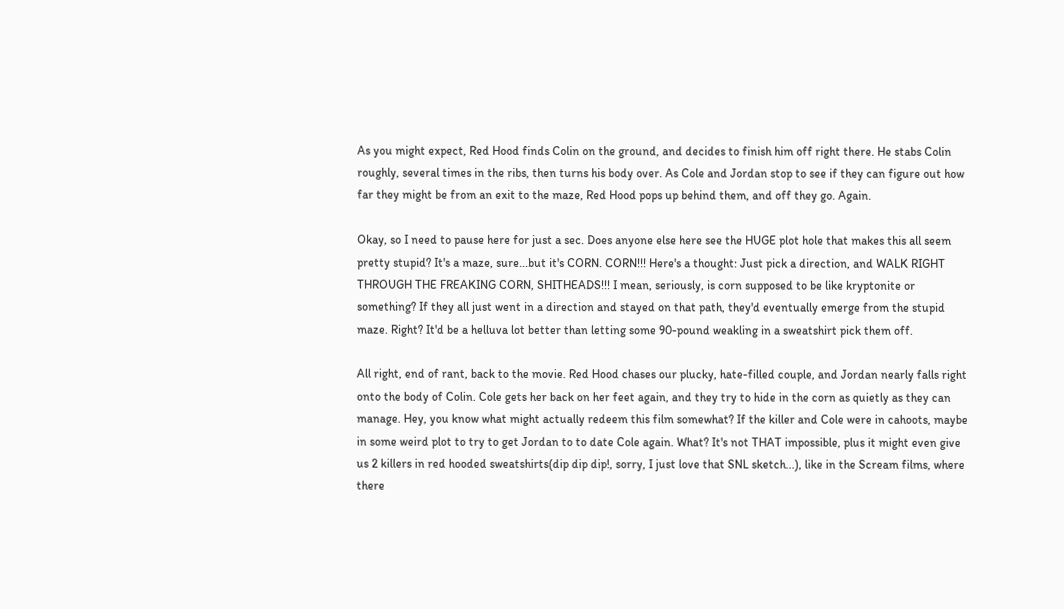As you might expect, Red Hood finds Colin on the ground, and decides to finish him off right there. He stabs Colin roughly, several times in the ribs, then turns his body over. As Cole and Jordan stop to see if they can figure out how far they might be from an exit to the maze, Red Hood pops up behind them, and off they go. Again.

Okay, so I need to pause here for just a sec. Does anyone else here see the HUGE plot hole that makes this all seem pretty stupid? It's a maze, sure...but it's CORN. CORN!!! Here's a thought: Just pick a direction, and WALK RIGHT THROUGH THE FREAKING CORN, SHITHEADS!!! I mean, seriously, is corn supposed to be like kryptonite or something? If they all just went in a direction and stayed on that path, they'd eventually emerge from the stupid maze. Right? It'd be a helluva lot better than letting some 90-pound weakling in a sweatshirt pick them off.

All right, end of rant, back to the movie. Red Hood chases our plucky, hate-filled couple, and Jordan nearly falls right onto the body of Colin. Cole gets her back on her feet again, and they try to hide in the corn as quietly as they can manage. Hey, you know what might actually redeem this film somewhat? If the killer and Cole were in cahoots, maybe in some weird plot to try to get Jordan to to date Cole again. What? It's not THAT impossible, plus it might even give us 2 killers in red hooded sweatshirts(dip dip dip!, sorry, I just love that SNL sketch...), like in the Scream films, where there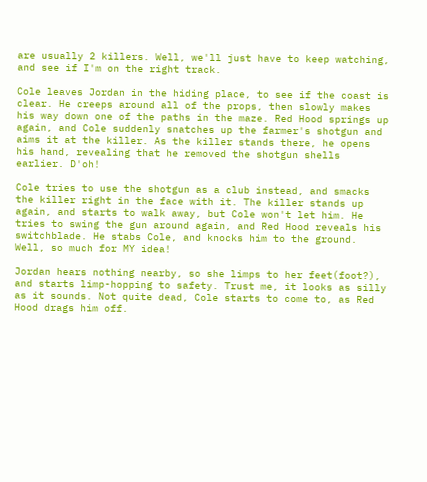are usually 2 killers. Well, we'll just have to keep watching, and see if I'm on the right track.

Cole leaves Jordan in the hiding place, to see if the coast is clear. He creeps around all of the props, then slowly makes his way down one of the paths in the maze. Red Hood springs up again, and Cole suddenly snatches up the farmer's shotgun and aims it at the killer. As the killer stands there, he opens his hand, revealing that he removed the shotgun shells earlier. D'oh!

Cole tries to use the shotgun as a club instead, and smacks the killer right in the face with it. The killer stands up again, and starts to walk away, but Cole won't let him. He tries to swing the gun around again, and Red Hood reveals his switchblade. He stabs Cole, and knocks him to the ground. Well, so much for MY idea!

Jordan hears nothing nearby, so she limps to her feet(foot?), and starts limp-hopping to safety. Trust me, it looks as silly as it sounds. Not quite dead, Cole starts to come to, as Red Hood drags him off.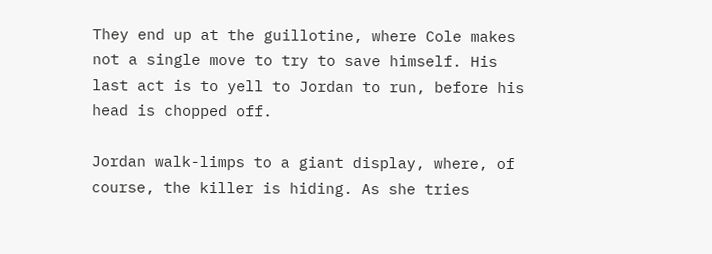They end up at the guillotine, where Cole makes not a single move to try to save himself. His last act is to yell to Jordan to run, before his head is chopped off.

Jordan walk-limps to a giant display, where, of course, the killer is hiding. As she tries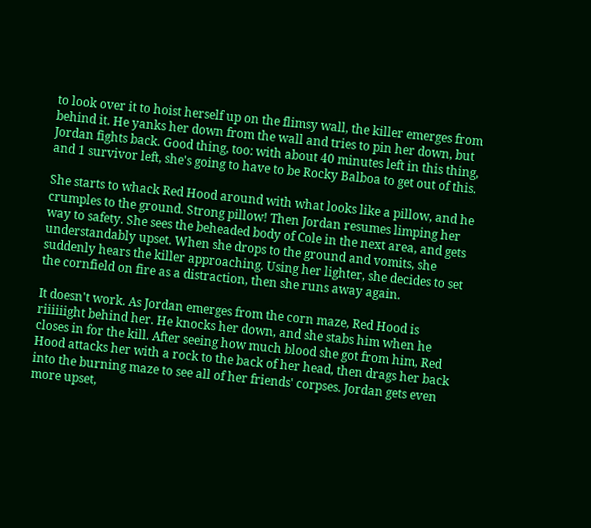to look over it to hoist herself up on the flimsy wall, the killer emerges from behind it. He yanks her down from the wall and tries to pin her down, but Jordan fights back. Good thing, too: with about 40 minutes left in this thing, and 1 survivor left, she's going to have to be Rocky Balboa to get out of this.

She starts to whack Red Hood around with what looks like a pillow, and he crumples to the ground. Strong pillow! Then Jordan resumes limping her way to safety. She sees the beheaded body of Cole in the next area, and gets understandably upset. When she drops to the ground and vomits, she suddenly hears the killer approaching. Using her lighter, she decides to set the cornfield on fire as a distraction, then she runs away again.

It doesn't work. As Jordan emerges from the corn maze, Red Hood is riiiiiight behind her. He knocks her down, and she stabs him when he closes in for the kill. After seeing how much blood she got from him, Red Hood attacks her with a rock to the back of her head, then drags her back into the burning maze to see all of her friends' corpses. Jordan gets even more upset,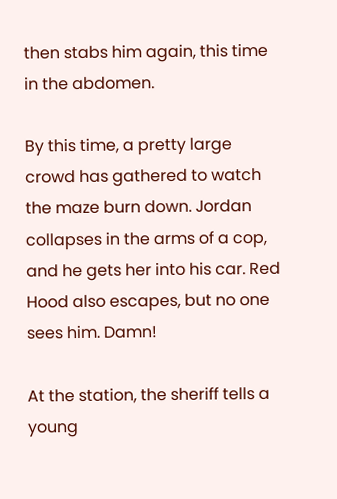then stabs him again, this time in the abdomen.

By this time, a pretty large crowd has gathered to watch the maze burn down. Jordan collapses in the arms of a cop, and he gets her into his car. Red Hood also escapes, but no one sees him. Damn!

At the station, the sheriff tells a young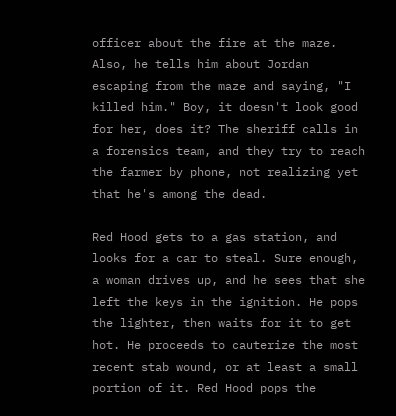officer about the fire at the maze. Also, he tells him about Jordan escaping from the maze and saying, "I killed him." Boy, it doesn't look good for her, does it? The sheriff calls in a forensics team, and they try to reach the farmer by phone, not realizing yet that he's among the dead.

Red Hood gets to a gas station, and looks for a car to steal. Sure enough, a woman drives up, and he sees that she left the keys in the ignition. He pops the lighter, then waits for it to get hot. He proceeds to cauterize the most recent stab wound, or at least a small portion of it. Red Hood pops the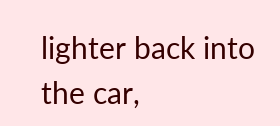lighter back into the car,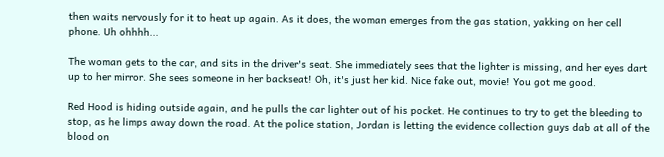then waits nervously for it to heat up again. As it does, the woman emerges from the gas station, yakking on her cell phone. Uh ohhhh...

The woman gets to the car, and sits in the driver's seat. She immediately sees that the lighter is missing, and her eyes dart up to her mirror. She sees someone in her backseat! Oh, it's just her kid. Nice fake out, movie! You got me good.

Red Hood is hiding outside again, and he pulls the car lighter out of his pocket. He continues to try to get the bleeding to stop, as he limps away down the road. At the police station, Jordan is letting the evidence collection guys dab at all of the blood on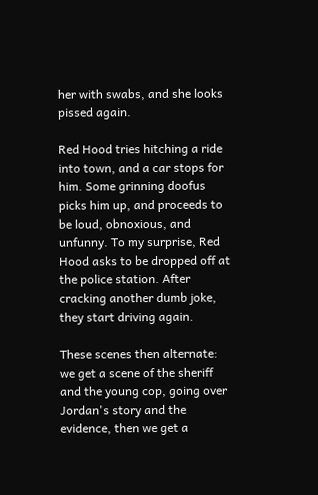her with swabs, and she looks pissed again.

Red Hood tries hitching a ride into town, and a car stops for him. Some grinning doofus picks him up, and proceeds to be loud, obnoxious, and unfunny. To my surprise, Red Hood asks to be dropped off at the police station. After cracking another dumb joke, they start driving again.

These scenes then alternate: we get a scene of the sheriff and the young cop, going over Jordan's story and the evidence, then we get a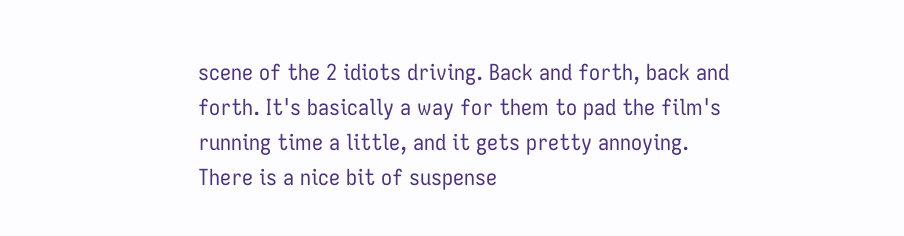scene of the 2 idiots driving. Back and forth, back and forth. It's basically a way for them to pad the film's running time a little, and it gets pretty annoying. There is a nice bit of suspense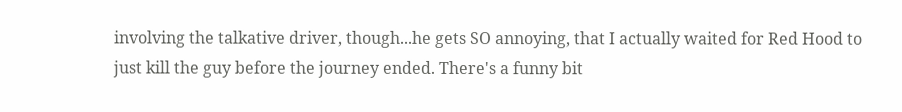involving the talkative driver, though...he gets SO annoying, that I actually waited for Red Hood to just kill the guy before the journey ended. There's a funny bit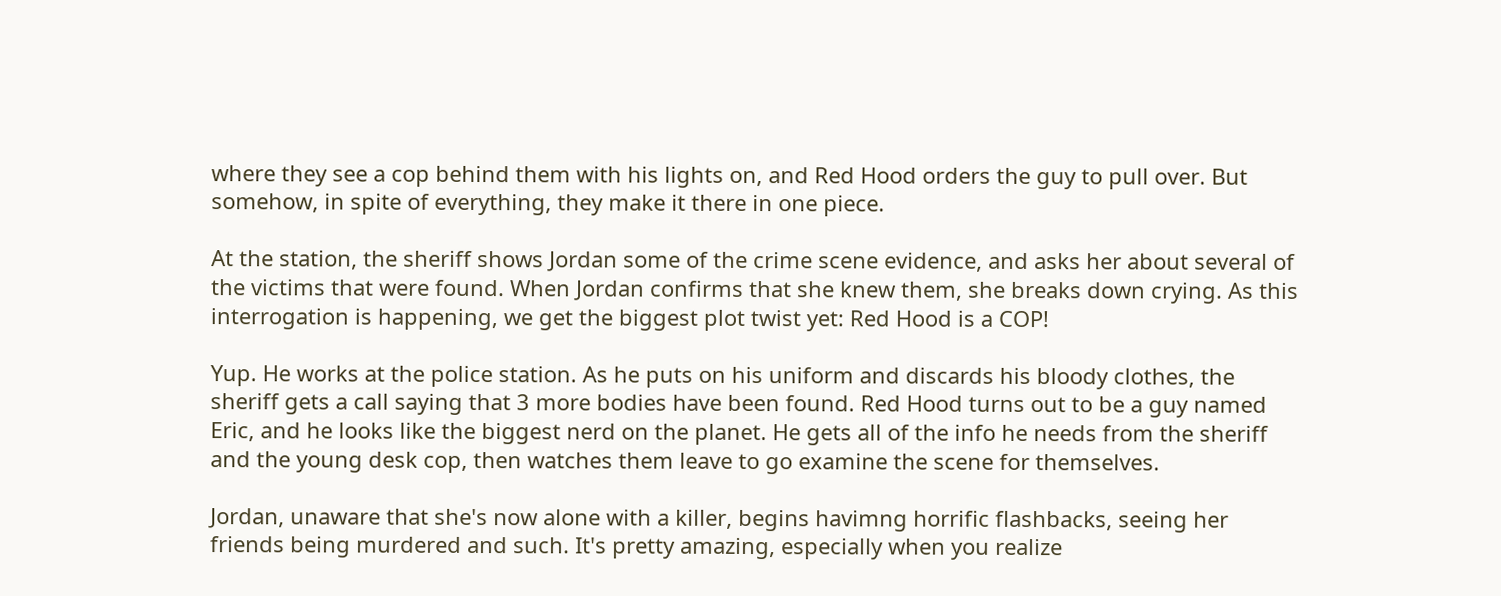where they see a cop behind them with his lights on, and Red Hood orders the guy to pull over. But somehow, in spite of everything, they make it there in one piece.

At the station, the sheriff shows Jordan some of the crime scene evidence, and asks her about several of the victims that were found. When Jordan confirms that she knew them, she breaks down crying. As this interrogation is happening, we get the biggest plot twist yet: Red Hood is a COP!

Yup. He works at the police station. As he puts on his uniform and discards his bloody clothes, the sheriff gets a call saying that 3 more bodies have been found. Red Hood turns out to be a guy named Eric, and he looks like the biggest nerd on the planet. He gets all of the info he needs from the sheriff and the young desk cop, then watches them leave to go examine the scene for themselves.

Jordan, unaware that she's now alone with a killer, begins havimng horrific flashbacks, seeing her friends being murdered and such. It's pretty amazing, especially when you realize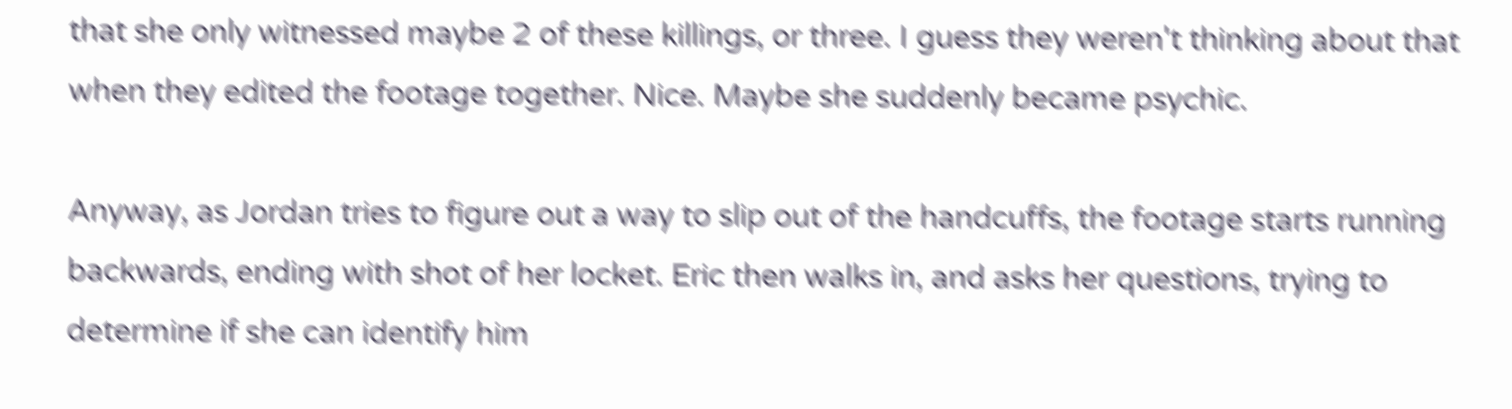that she only witnessed maybe 2 of these killings, or three. I guess they weren't thinking about that when they edited the footage together. Nice. Maybe she suddenly became psychic.

Anyway, as Jordan tries to figure out a way to slip out of the handcuffs, the footage starts running backwards, ending with shot of her locket. Eric then walks in, and asks her questions, trying to determine if she can identify him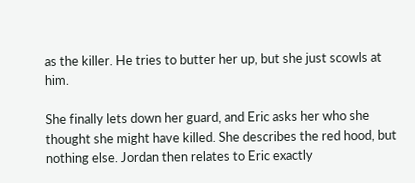as the killer. He tries to butter her up, but she just scowls at him.

She finally lets down her guard, and Eric asks her who she thought she might have killed. She describes the red hood, but nothing else. Jordan then relates to Eric exactly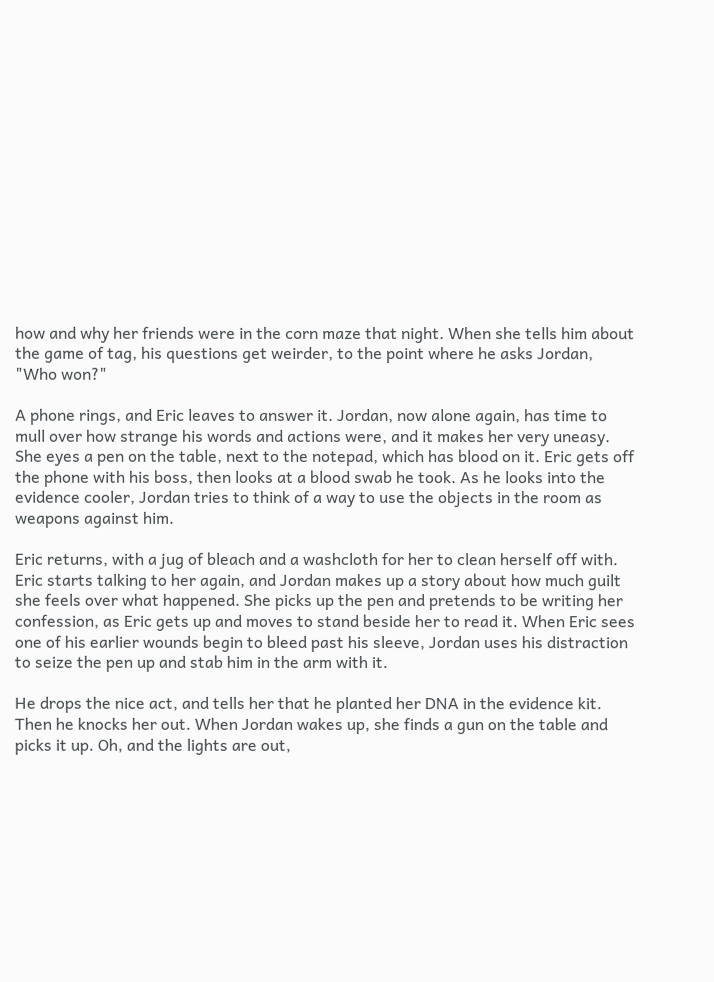how and why her friends were in the corn maze that night. When she tells him about the game of tag, his questions get weirder, to the point where he asks Jordan, "Who won?"

A phone rings, and Eric leaves to answer it. Jordan, now alone again, has time to mull over how strange his words and actions were, and it makes her very uneasy. She eyes a pen on the table, next to the notepad, which has blood on it. Eric gets off the phone with his boss, then looks at a blood swab he took. As he looks into the evidence cooler, Jordan tries to think of a way to use the objects in the room as weapons against him.

Eric returns, with a jug of bleach and a washcloth for her to clean herself off with. Eric starts talking to her again, and Jordan makes up a story about how much guilt she feels over what happened. She picks up the pen and pretends to be writing her confession, as Eric gets up and moves to stand beside her to read it. When Eric sees one of his earlier wounds begin to bleed past his sleeve, Jordan uses his distraction to seize the pen up and stab him in the arm with it.

He drops the nice act, and tells her that he planted her DNA in the evidence kit. Then he knocks her out. When Jordan wakes up, she finds a gun on the table and picks it up. Oh, and the lights are out,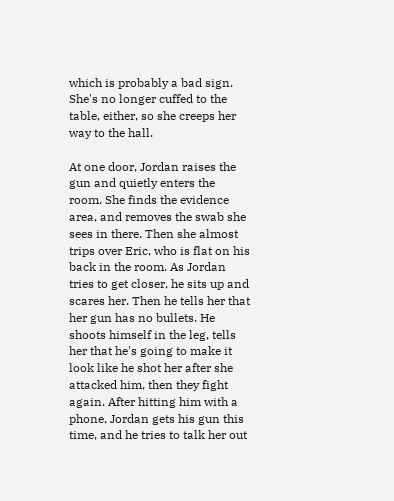which is probably a bad sign. She's no longer cuffed to the table, either, so she creeps her way to the hall.

At one door, Jordan raises the gun and quietly enters the room. She finds the evidence area, and removes the swab she sees in there. Then she almost trips over Eric, who is flat on his back in the room. As Jordan tries to get closer, he sits up and scares her. Then he tells her that her gun has no bullets. He shoots himself in the leg, tells her that he's going to make it look like he shot her after she attacked him, then they fight again. After hitting him with a phone, Jordan gets his gun this time, and he tries to talk her out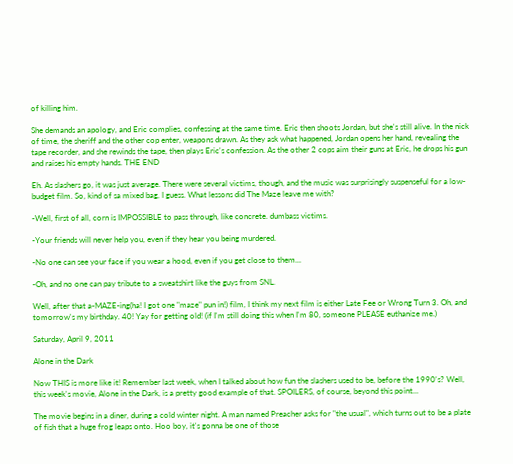of killing him.

She demands an apology, and Eric complies, confessing at the same time. Eric then shoots Jordan, but she's still alive. In the nick of time, the sheriff and the other cop enter, weapons drawn. As they ask what happened, Jordan opens her hand, revealing the tape recorder, and she rewinds the tape, then plays Eric's confession. As the other 2 cops aim their guns at Eric, he drops his gun and raises his empty hands. THE END

Eh. As slashers go, it was just average. There were several victims, though, and the music was surprisingly suspenseful for a low-budget film. So, kind of sa mixed bag, I guess. What lessons did The Maze leave me with?

-Well, first of all, corn is IMPOSSIBLE to pass through, like concrete. dumbass victims.

-Your friends will never help you, even if they hear you being murdered.

-No one can see your face if you wear a hood, even if you get close to them...

-Oh, and no one can pay tribute to a sweatshirt like the guys from SNL.

Well, after that a-MAZE-ing(ha! I got one "maze" pun in!) film, I think my next film is either Late Fee or Wrong Turn 3. Oh, and tomorrow's my birthday. 40! Yay for getting old! (if I'm still doing this when I'm 80, someone PLEASE euthanize me.)

Saturday, April 9, 2011

Alone in the Dark

Now THIS is more like it! Remember last week, when I talked about how fun the slashers used to be, before the 1990's? Well, this week's movie, Alone in the Dark, is a pretty good example of that. SPOILERS, of course, beyond this point...

The movie begins in a diner, during a cold winter night. A man named Preacher asks for "the usual", which turns out to be a plate of fish that a huge frog leaps onto. Hoo boy, it's gonna be one of those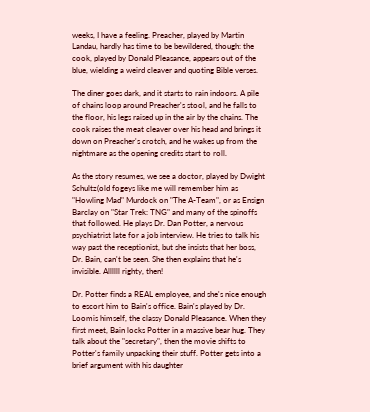weeks, I have a feeling. Preacher, played by Martin Landau, hardly has time to be bewildered, though: the cook, played by Donald Pleasance, appears out of the blue, wielding a weird cleaver and quoting Bible verses.

The diner goes dark, and it starts to rain indoors. A pile of chains loop around Preacher's stool, and he falls to the floor, his legs raised up in the air by the chains. The cook raises the meat cleaver over his head and brings it down on Preacher's crotch, and he wakes up from the nightmare as the opening credits start to roll.

As the story resumes, we see a doctor, played by Dwight Schultz(old fogeys like me will remember him as "Howling Mad" Murdock on "The A-Team", or as Ensign Barclay on "Star Trek: TNG" and many of the spinoffs that followed. He plays Dr. Dan Potter, a nervous psychiatrist late for a job interview. He tries to talk his way past the receptionist, but she insists that her boss, Dr. Bain, can't be seen. She then explains that he's invisible. Allllll righty, then!

Dr. Potter finds a REAL employee, and she's nice enough to escort him to Bain's office. Bain's played by Dr. Loomis himself, the classy Donald Pleasance. When they first meet, Bain locks Potter in a massive bear hug. They talk about the "secretary", then the movie shifts to Potter's family unpacking their stuff. Potter gets into a brief argument with his daughter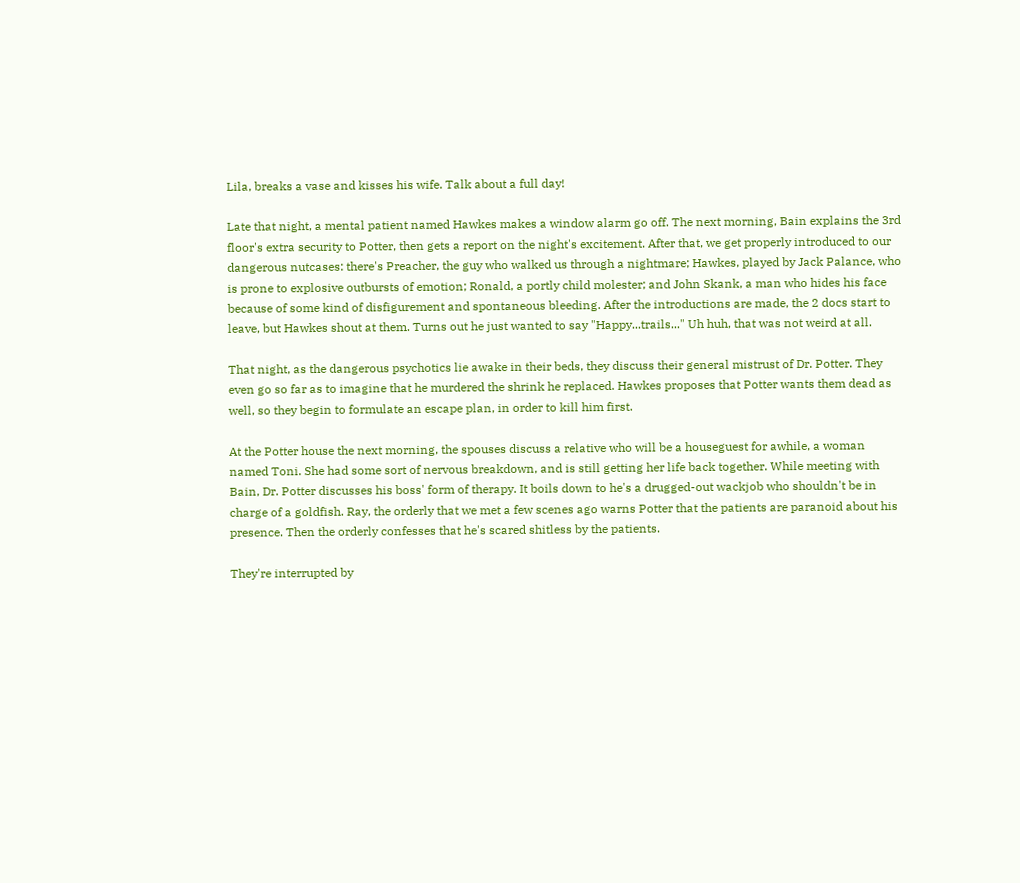Lila, breaks a vase and kisses his wife. Talk about a full day!

Late that night, a mental patient named Hawkes makes a window alarm go off. The next morning, Bain explains the 3rd floor's extra security to Potter, then gets a report on the night's excitement. After that, we get properly introduced to our dangerous nutcases: there's Preacher, the guy who walked us through a nightmare; Hawkes, played by Jack Palance, who is prone to explosive outbursts of emotion; Ronald, a portly child molester; and John Skank, a man who hides his face because of some kind of disfigurement and spontaneous bleeding. After the introductions are made, the 2 docs start to leave, but Hawkes shout at them. Turns out he just wanted to say "Happy...trails..." Uh huh, that was not weird at all.

That night, as the dangerous psychotics lie awake in their beds, they discuss their general mistrust of Dr. Potter. They even go so far as to imagine that he murdered the shrink he replaced. Hawkes proposes that Potter wants them dead as well, so they begin to formulate an escape plan, in order to kill him first.

At the Potter house the next morning, the spouses discuss a relative who will be a houseguest for awhile, a woman named Toni. She had some sort of nervous breakdown, and is still getting her life back together. While meeting with Bain, Dr. Potter discusses his boss' form of therapy. It boils down to he's a drugged-out wackjob who shouldn't be in charge of a goldfish. Ray, the orderly that we met a few scenes ago warns Potter that the patients are paranoid about his presence. Then the orderly confesses that he's scared shitless by the patients.

They're interrupted by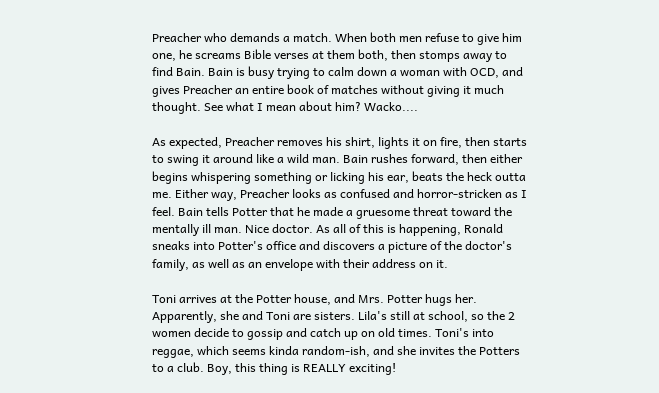Preacher who demands a match. When both men refuse to give him one, he screams Bible verses at them both, then stomps away to find Bain. Bain is busy trying to calm down a woman with OCD, and gives Preacher an entire book of matches without giving it much thought. See what I mean about him? Wacko....

As expected, Preacher removes his shirt, lights it on fire, then starts to swing it around like a wild man. Bain rushes forward, then either begins whispering something or licking his ear, beats the heck outta me. Either way, Preacher looks as confused and horror-stricken as I feel. Bain tells Potter that he made a gruesome threat toward the mentally ill man. Nice doctor. As all of this is happening, Ronald sneaks into Potter's office and discovers a picture of the doctor's family, as well as an envelope with their address on it.

Toni arrives at the Potter house, and Mrs. Potter hugs her. Apparently, she and Toni are sisters. Lila's still at school, so the 2 women decide to gossip and catch up on old times. Toni's into reggae, which seems kinda random-ish, and she invites the Potters to a club. Boy, this thing is REALLY exciting!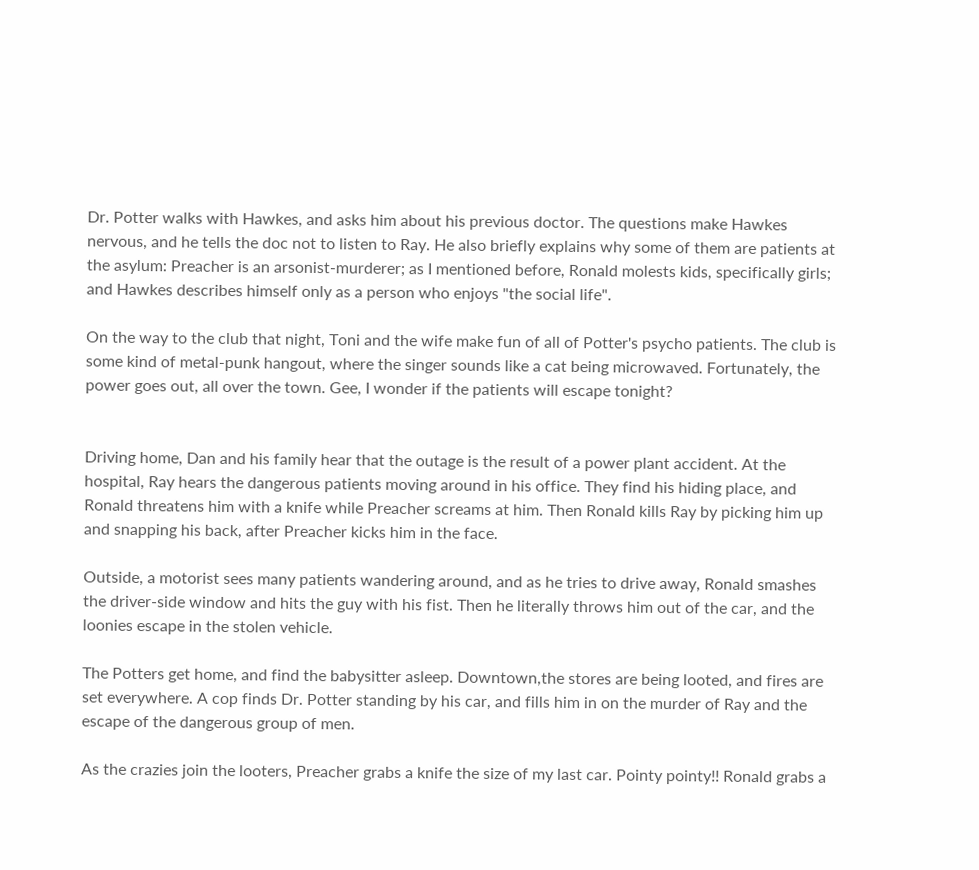Dr. Potter walks with Hawkes, and asks him about his previous doctor. The questions make Hawkes nervous, and he tells the doc not to listen to Ray. He also briefly explains why some of them are patients at the asylum: Preacher is an arsonist-murderer; as I mentioned before, Ronald molests kids, specifically girls; and Hawkes describes himself only as a person who enjoys "the social life".

On the way to the club that night, Toni and the wife make fun of all of Potter's psycho patients. The club is some kind of metal-punk hangout, where the singer sounds like a cat being microwaved. Fortunately, the power goes out, all over the town. Gee, I wonder if the patients will escape tonight?


Driving home, Dan and his family hear that the outage is the result of a power plant accident. At the hospital, Ray hears the dangerous patients moving around in his office. They find his hiding place, and Ronald threatens him with a knife while Preacher screams at him. Then Ronald kills Ray by picking him up and snapping his back, after Preacher kicks him in the face.

Outside, a motorist sees many patients wandering around, and as he tries to drive away, Ronald smashes the driver-side window and hits the guy with his fist. Then he literally throws him out of the car, and the loonies escape in the stolen vehicle.

The Potters get home, and find the babysitter asleep. Downtown,the stores are being looted, and fires are set everywhere. A cop finds Dr. Potter standing by his car, and fills him in on the murder of Ray and the escape of the dangerous group of men.

As the crazies join the looters, Preacher grabs a knife the size of my last car. Pointy pointy!! Ronald grabs a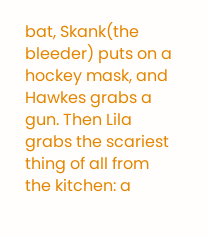bat, Skank(the bleeder) puts on a hockey mask, and Hawkes grabs a gun. Then Lila grabs the scariest thing of all from the kitchen: a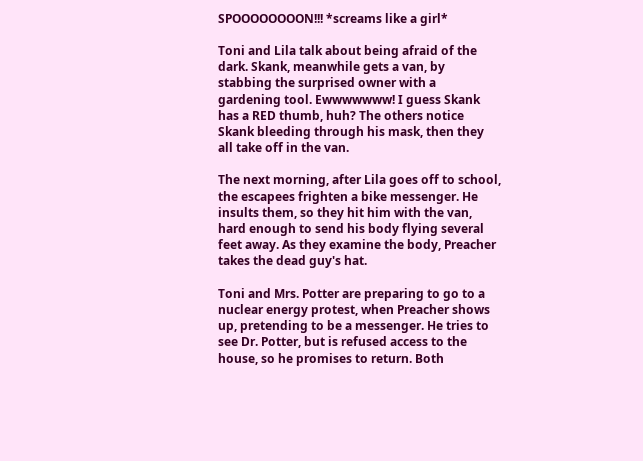SPOOOOOOOON!!! *screams like a girl*

Toni and Lila talk about being afraid of the dark. Skank, meanwhile gets a van, by stabbing the surprised owner with a gardening tool. Ewwwwwww! I guess Skank has a RED thumb, huh? The others notice Skank bleeding through his mask, then they all take off in the van.

The next morning, after Lila goes off to school, the escapees frighten a bike messenger. He insults them, so they hit him with the van, hard enough to send his body flying several feet away. As they examine the body, Preacher takes the dead guy's hat.

Toni and Mrs. Potter are preparing to go to a nuclear energy protest, when Preacher shows up, pretending to be a messenger. He tries to see Dr. Potter, but is refused access to the house, so he promises to return. Both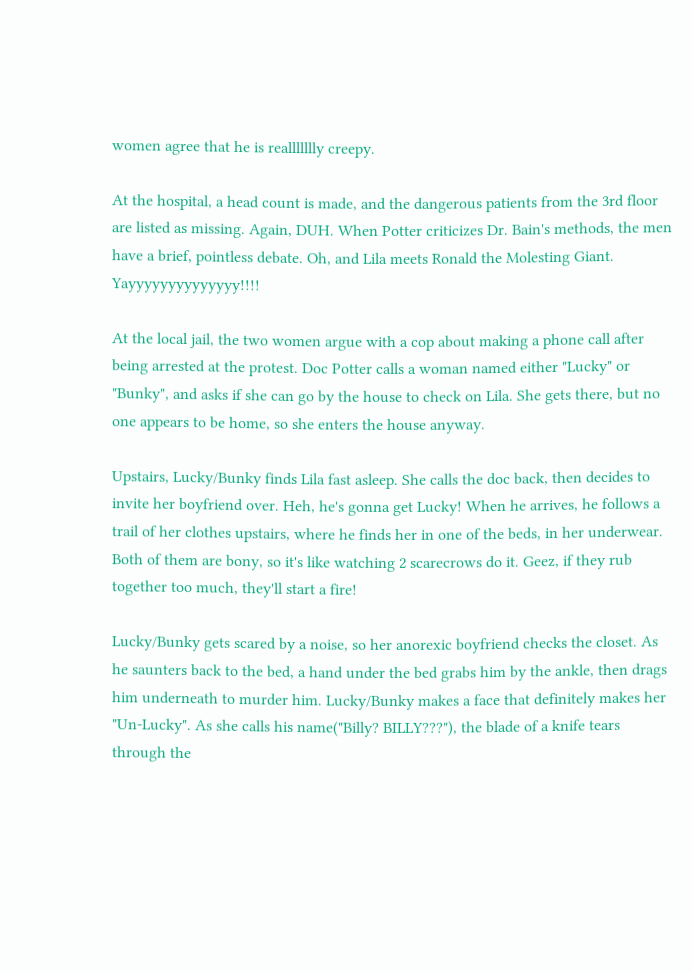women agree that he is reallllllly creepy.

At the hospital, a head count is made, and the dangerous patients from the 3rd floor are listed as missing. Again, DUH. When Potter criticizes Dr. Bain's methods, the men have a brief, pointless debate. Oh, and Lila meets Ronald the Molesting Giant. Yayyyyyyyyyyyyyy!!!!

At the local jail, the two women argue with a cop about making a phone call after being arrested at the protest. Doc Potter calls a woman named either "Lucky" or "Bunky", and asks if she can go by the house to check on Lila. She gets there, but no one appears to be home, so she enters the house anyway.

Upstairs, Lucky/Bunky finds Lila fast asleep. She calls the doc back, then decides to invite her boyfriend over. Heh, he's gonna get Lucky! When he arrives, he follows a trail of her clothes upstairs, where he finds her in one of the beds, in her underwear. Both of them are bony, so it's like watching 2 scarecrows do it. Geez, if they rub together too much, they'll start a fire!

Lucky/Bunky gets scared by a noise, so her anorexic boyfriend checks the closet. As he saunters back to the bed, a hand under the bed grabs him by the ankle, then drags him underneath to murder him. Lucky/Bunky makes a face that definitely makes her "Un-Lucky". As she calls his name("Billy? BILLY???"), the blade of a knife tears through the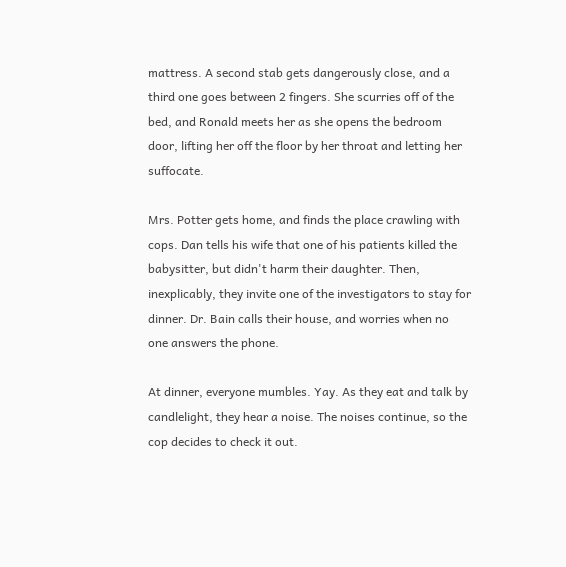mattress. A second stab gets dangerously close, and a third one goes between 2 fingers. She scurries off of the bed, and Ronald meets her as she opens the bedroom door, lifting her off the floor by her throat and letting her suffocate.

Mrs. Potter gets home, and finds the place crawling with cops. Dan tells his wife that one of his patients killed the babysitter, but didn't harm their daughter. Then, inexplicably, they invite one of the investigators to stay for dinner. Dr. Bain calls their house, and worries when no one answers the phone.

At dinner, everyone mumbles. Yay. As they eat and talk by candlelight, they hear a noise. The noises continue, so the cop decides to check it out.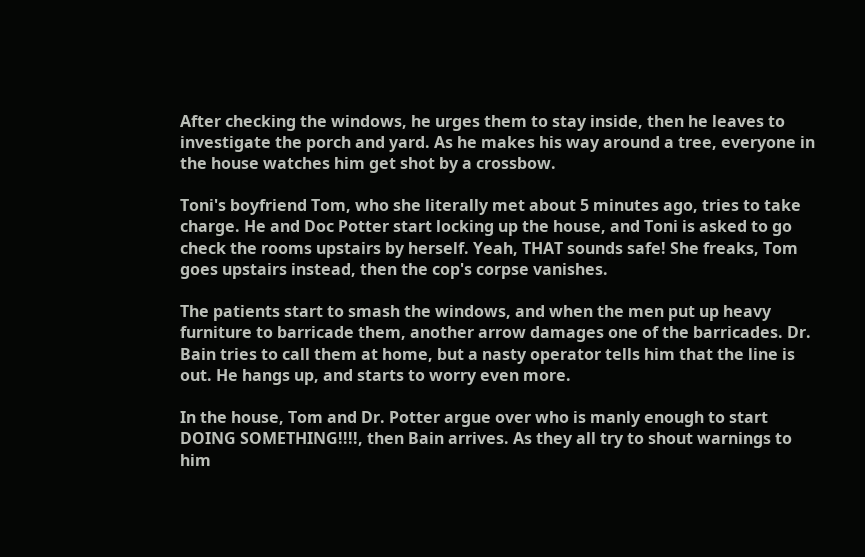After checking the windows, he urges them to stay inside, then he leaves to investigate the porch and yard. As he makes his way around a tree, everyone in the house watches him get shot by a crossbow.

Toni's boyfriend Tom, who she literally met about 5 minutes ago, tries to take charge. He and Doc Potter start locking up the house, and Toni is asked to go check the rooms upstairs by herself. Yeah, THAT sounds safe! She freaks, Tom goes upstairs instead, then the cop's corpse vanishes.

The patients start to smash the windows, and when the men put up heavy furniture to barricade them, another arrow damages one of the barricades. Dr. Bain tries to call them at home, but a nasty operator tells him that the line is out. He hangs up, and starts to worry even more.

In the house, Tom and Dr. Potter argue over who is manly enough to start DOING SOMETHING!!!!, then Bain arrives. As they all try to shout warnings to him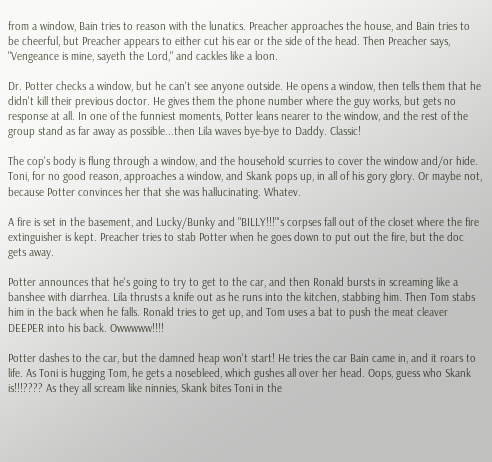from a window, Bain tries to reason with the lunatics. Preacher approaches the house, and Bain tries to be cheerful, but Preacher appears to either cut his ear or the side of the head. Then Preacher says, "Vengeance is mine, sayeth the Lord," and cackles like a loon.

Dr. Potter checks a window, but he can't see anyone outside. He opens a window, then tells them that he didn't kill their previous doctor. He gives them the phone number where the guy works, but gets no response at all. In one of the funniest moments, Potter leans nearer to the window, and the rest of the group stand as far away as possible...then Lila waves bye-bye to Daddy. Classic!

The cop's body is flung through a window, and the household scurries to cover the window and/or hide. Toni, for no good reason, approaches a window, and Skank pops up, in all of his gory glory. Or maybe not, because Potter convinces her that she was hallucinating. Whatev.

A fire is set in the basement, and Lucky/Bunky and "BILLY!!!"'s corpses fall out of the closet where the fire extinguisher is kept. Preacher tries to stab Potter when he goes down to put out the fire, but the doc gets away.

Potter announces that he's going to try to get to the car, and then Ronald bursts in screaming like a banshee with diarrhea. Lila thrusts a knife out as he runs into the kitchen, stabbing him. Then Tom stabs him in the back when he falls. Ronald tries to get up, and Tom uses a bat to push the meat cleaver DEEPER into his back. Owwwww!!!!

Potter dashes to the car, but the damned heap won't start! He tries the car Bain came in, and it roars to life. As Toni is hugging Tom, he gets a nosebleed, which gushes all over her head. Oops, guess who Skank is!!!???? As they all scream like ninnies, Skank bites Toni in the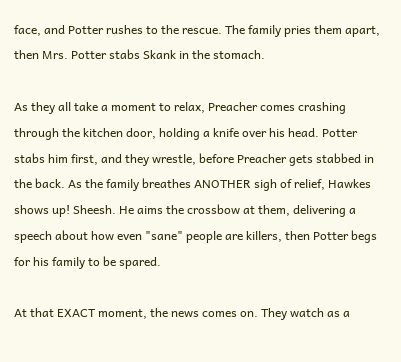face, and Potter rushes to the rescue. The family pries them apart, then Mrs. Potter stabs Skank in the stomach.

As they all take a moment to relax, Preacher comes crashing through the kitchen door, holding a knife over his head. Potter stabs him first, and they wrestle, before Preacher gets stabbed in the back. As the family breathes ANOTHER sigh of relief, Hawkes shows up! Sheesh. He aims the crossbow at them, delivering a speech about how even "sane" people are killers, then Potter begs for his family to be spared.

At that EXACT moment, the news comes on. They watch as a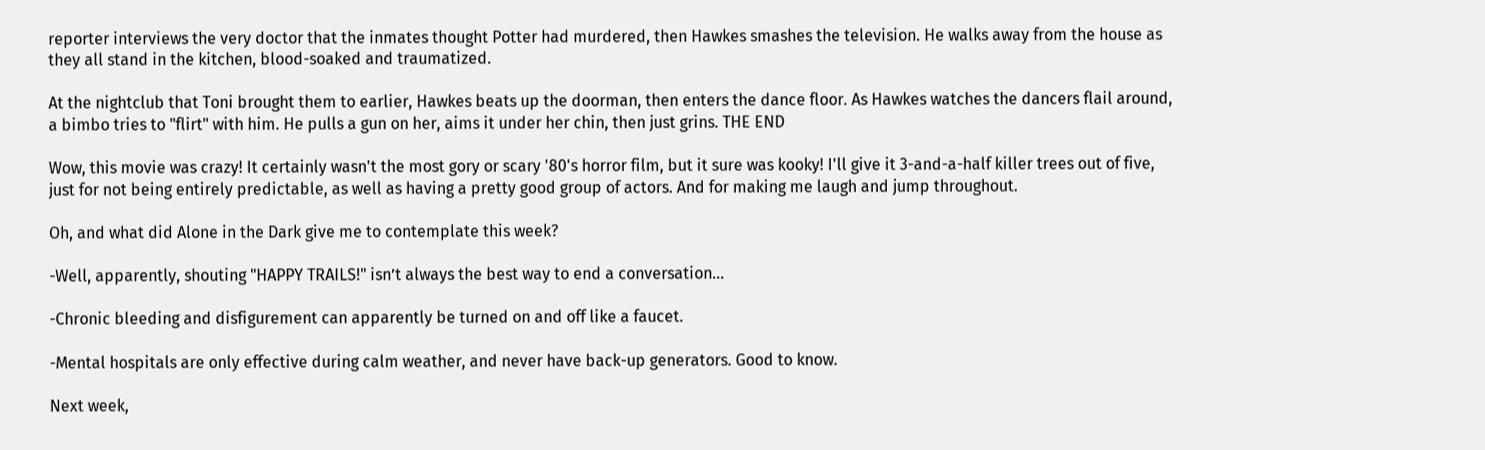reporter interviews the very doctor that the inmates thought Potter had murdered, then Hawkes smashes the television. He walks away from the house as they all stand in the kitchen, blood-soaked and traumatized.

At the nightclub that Toni brought them to earlier, Hawkes beats up the doorman, then enters the dance floor. As Hawkes watches the dancers flail around, a bimbo tries to "flirt" with him. He pulls a gun on her, aims it under her chin, then just grins. THE END

Wow, this movie was crazy! It certainly wasn't the most gory or scary '80's horror film, but it sure was kooky! I'll give it 3-and-a-half killer trees out of five, just for not being entirely predictable, as well as having a pretty good group of actors. And for making me laugh and jump throughout.

Oh, and what did Alone in the Dark give me to contemplate this week?

-Well, apparently, shouting "HAPPY TRAILS!" isn’t always the best way to end a conversation...

-Chronic bleeding and disfigurement can apparently be turned on and off like a faucet.

-Mental hospitals are only effective during calm weather, and never have back-up generators. Good to know.

Next week,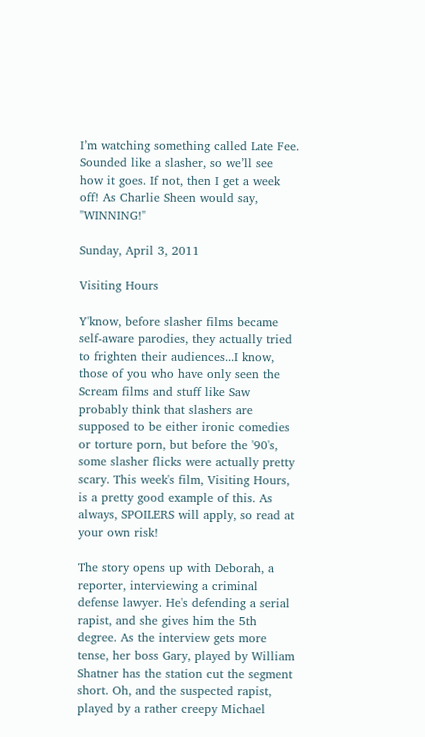I’m watching something called Late Fee. Sounded like a slasher, so we’ll see how it goes. If not, then I get a week off! As Charlie Sheen would say, "WINNING!"

Sunday, April 3, 2011

Visiting Hours

Y'know, before slasher films became self-aware parodies, they actually tried to frighten their audiences...I know, those of you who have only seen the Scream films and stuff like Saw probably think that slashers are supposed to be either ironic comedies or torture porn, but before the '90's, some slasher flicks were actually pretty scary. This week's film, Visiting Hours, is a pretty good example of this. As always, SPOILERS will apply, so read at your own risk!

The story opens up with Deborah, a reporter, interviewing a criminal defense lawyer. He's defending a serial rapist, and she gives him the 5th degree. As the interview gets more tense, her boss Gary, played by William Shatner has the station cut the segment short. Oh, and the suspected rapist, played by a rather creepy Michael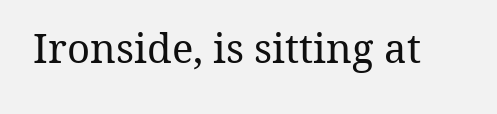Ironside, is sitting at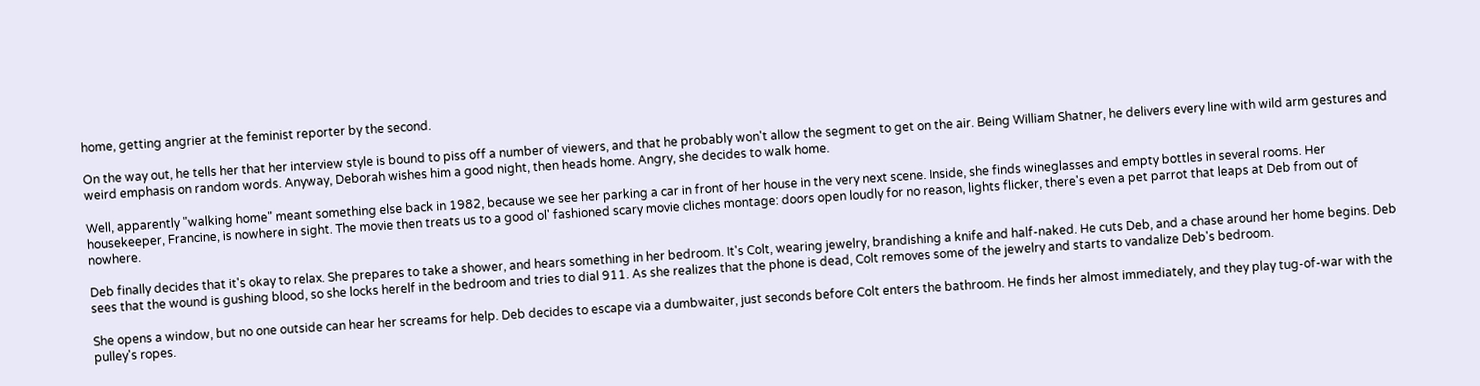home, getting angrier at the feminist reporter by the second.

On the way out, he tells her that her interview style is bound to piss off a number of viewers, and that he probably won't allow the segment to get on the air. Being William Shatner, he delivers every line with wild arm gestures and weird emphasis on random words. Anyway, Deborah wishes him a good night, then heads home. Angry, she decides to walk home.

Well, apparently "walking home" meant something else back in 1982, because we see her parking a car in front of her house in the very next scene. Inside, she finds wineglasses and empty bottles in several rooms. Her housekeeper, Francine, is nowhere in sight. The movie then treats us to a good ol' fashioned scary movie cliches montage: doors open loudly for no reason, lights flicker, there's even a pet parrot that leaps at Deb from out of nowhere.

Deb finally decides that it's okay to relax. She prepares to take a shower, and hears something in her bedroom. It's Colt, wearing jewelry, brandishing a knife and half-naked. He cuts Deb, and a chase around her home begins. Deb sees that the wound is gushing blood, so she locks herelf in the bedroom and tries to dial 911. As she realizes that the phone is dead, Colt removes some of the jewelry and starts to vandalize Deb's bedroom.

She opens a window, but no one outside can hear her screams for help. Deb decides to escape via a dumbwaiter, just seconds before Colt enters the bathroom. He finds her almost immediately, and they play tug-of-war with the pulley's ropes.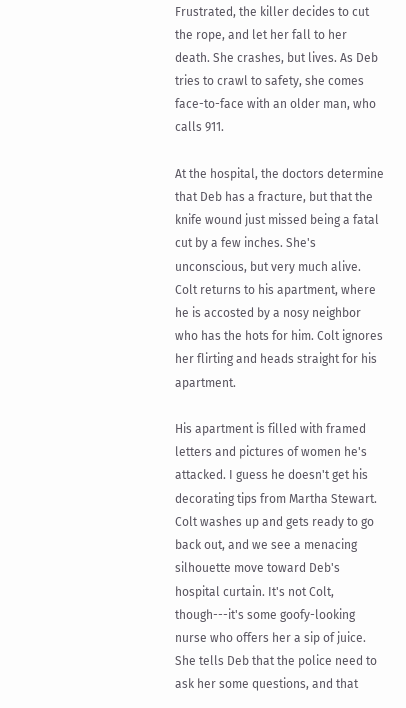Frustrated, the killer decides to cut the rope, and let her fall to her death. She crashes, but lives. As Deb tries to crawl to safety, she comes face-to-face with an older man, who calls 911.

At the hospital, the doctors determine that Deb has a fracture, but that the knife wound just missed being a fatal cut by a few inches. She's unconscious, but very much alive. Colt returns to his apartment, where he is accosted by a nosy neighbor who has the hots for him. Colt ignores her flirting and heads straight for his apartment.

His apartment is filled with framed letters and pictures of women he's attacked. I guess he doesn't get his decorating tips from Martha Stewart. Colt washes up and gets ready to go back out, and we see a menacing silhouette move toward Deb's hospital curtain. It's not Colt, though---it's some goofy-looking nurse who offers her a sip of juice. She tells Deb that the police need to ask her some questions, and that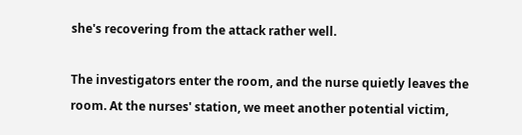she's recovering from the attack rather well.

The investigators enter the room, and the nurse quietly leaves the room. At the nurses' station, we meet another potential victim,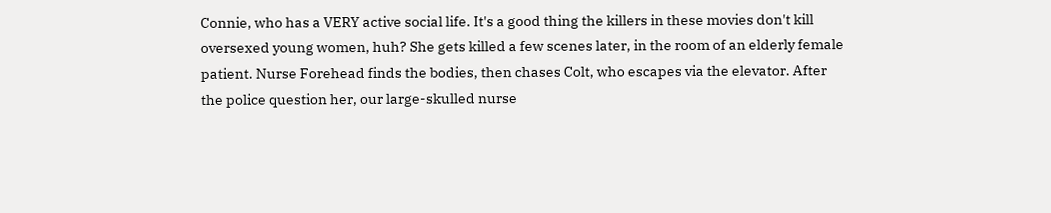Connie, who has a VERY active social life. It's a good thing the killers in these movies don't kill oversexed young women, huh? She gets killed a few scenes later, in the room of an elderly female patient. Nurse Forehead finds the bodies, then chases Colt, who escapes via the elevator. After the police question her, our large-skulled nurse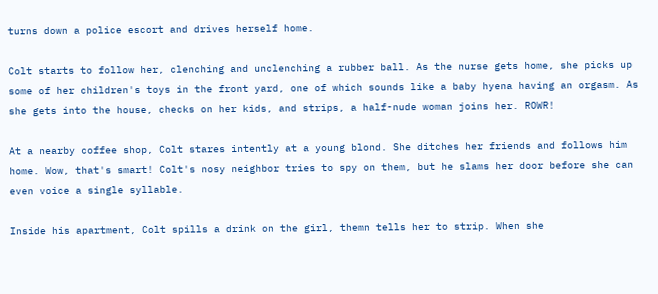turns down a police escort and drives herself home.

Colt starts to follow her, clenching and unclenching a rubber ball. As the nurse gets home, she picks up some of her children's toys in the front yard, one of which sounds like a baby hyena having an orgasm. As she gets into the house, checks on her kids, and strips, a half-nude woman joins her. ROWR!

At a nearby coffee shop, Colt stares intently at a young blond. She ditches her friends and follows him home. Wow, that's smart! Colt's nosy neighbor tries to spy on them, but he slams her door before she can even voice a single syllable.

Inside his apartment, Colt spills a drink on the girl, themn tells her to strip. When she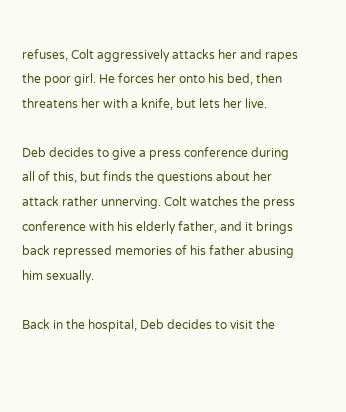refuses, Colt aggressively attacks her and rapes the poor girl. He forces her onto his bed, then threatens her with a knife, but lets her live.

Deb decides to give a press conference during all of this, but finds the questions about her attack rather unnerving. Colt watches the press conference with his elderly father, and it brings back repressed memories of his father abusing him sexually.

Back in the hospital, Deb decides to visit the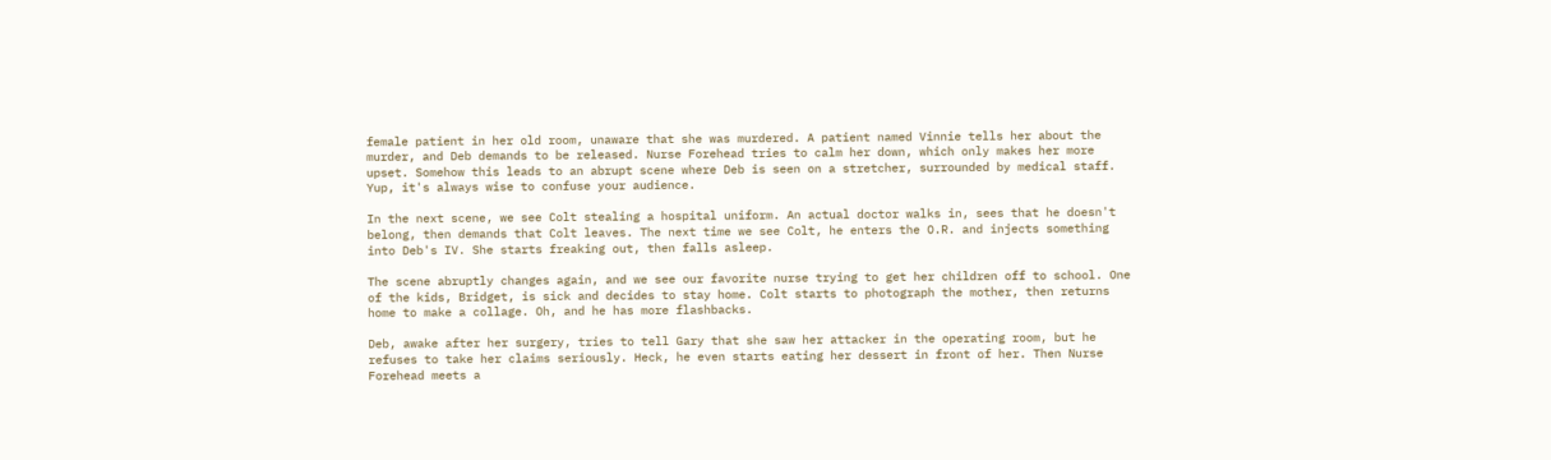female patient in her old room, unaware that she was murdered. A patient named Vinnie tells her about the murder, and Deb demands to be released. Nurse Forehead tries to calm her down, which only makes her more upset. Somehow this leads to an abrupt scene where Deb is seen on a stretcher, surrounded by medical staff. Yup, it's always wise to confuse your audience.

In the next scene, we see Colt stealing a hospital uniform. An actual doctor walks in, sees that he doesn't belong, then demands that Colt leaves. The next time we see Colt, he enters the O.R. and injects something into Deb's IV. She starts freaking out, then falls asleep.

The scene abruptly changes again, and we see our favorite nurse trying to get her children off to school. One of the kids, Bridget, is sick and decides to stay home. Colt starts to photograph the mother, then returns home to make a collage. Oh, and he has more flashbacks.

Deb, awake after her surgery, tries to tell Gary that she saw her attacker in the operating room, but he refuses to take her claims seriously. Heck, he even starts eating her dessert in front of her. Then Nurse Forehead meets a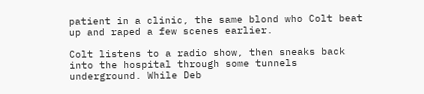patient in a clinic, the same blond who Colt beat up and raped a few scenes earlier.

Colt listens to a radio show, then sneaks back into the hospital through some tunnels underground. While Deb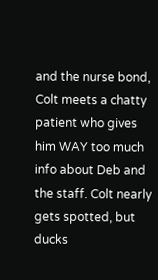and the nurse bond, Colt meets a chatty patient who gives him WAY too much info about Deb and the staff. Colt nearly gets spotted, but ducks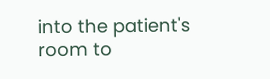into the patient's room to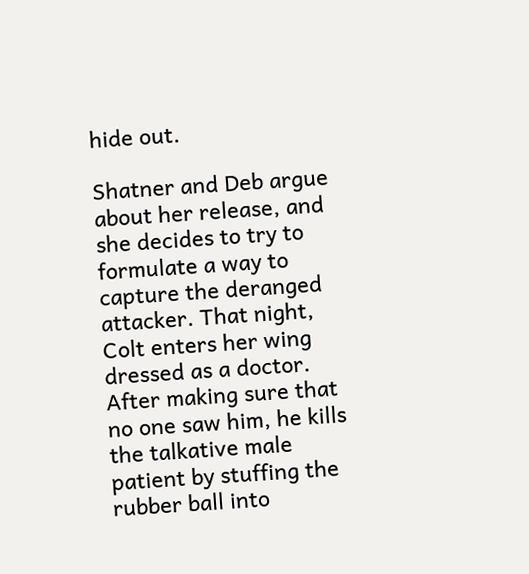hide out.

Shatner and Deb argue about her release, and she decides to try to formulate a way to capture the deranged attacker. That night, Colt enters her wing dressed as a doctor. After making sure that no one saw him, he kills the talkative male patient by stuffing the rubber ball into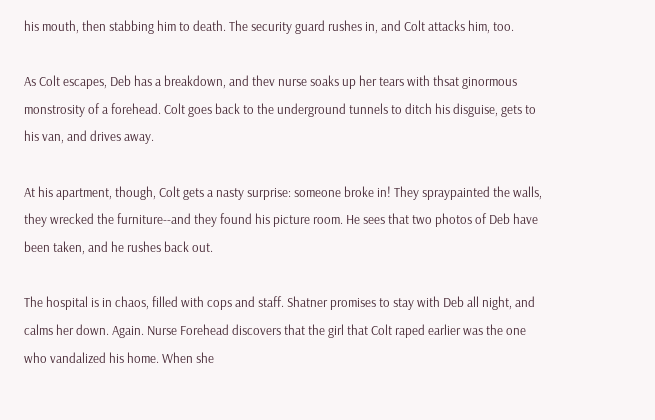his mouth, then stabbing him to death. The security guard rushes in, and Colt attacks him, too.

As Colt escapes, Deb has a breakdown, and thev nurse soaks up her tears with thsat ginormous monstrosity of a forehead. Colt goes back to the underground tunnels to ditch his disguise, gets to his van, and drives away.

At his apartment, though, Colt gets a nasty surprise: someone broke in! They spraypainted the walls, they wrecked the furniture--and they found his picture room. He sees that two photos of Deb have been taken, and he rushes back out.

The hospital is in chaos, filled with cops and staff. Shatner promises to stay with Deb all night, and calms her down. Again. Nurse Forehead discovers that the girl that Colt raped earlier was the one who vandalized his home. When she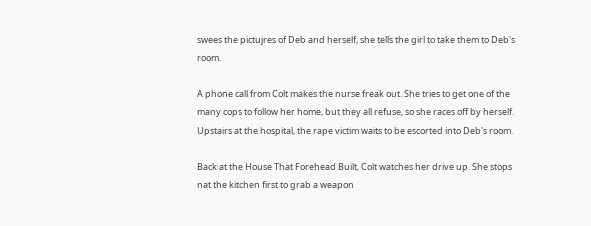swees the pictujres of Deb and herself, she tells the girl to take them to Deb's room.

A phone call from Colt makes the nurse freak out. She tries to get one of the many cops to follow her home, but they all refuse, so she races off by herself. Upstairs at the hospital, the rape victim waits to be escorted into Deb's room.

Back at the House That Forehead Built, Colt watches her drive up. She stops nat the kitchen first to grab a weapon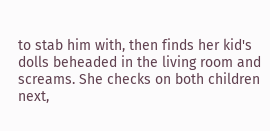to stab him with, then finds her kid's dolls beheaded in the living room and screams. She checks on both children next,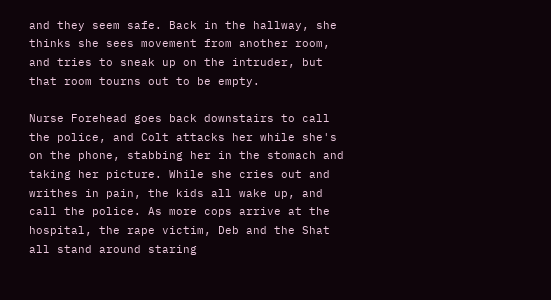and they seem safe. Back in the hallway, she thinks she sees movement from another room, and tries to sneak up on the intruder, but that room tourns out to be empty.

Nurse Forehead goes back downstairs to call the police, and Colt attacks her while she's on the phone, stabbing her in the stomach and taking her picture. While she cries out and writhes in pain, the kids all wake up, and call the police. As more cops arrive at the hospital, the rape victim, Deb and the Shat all stand around staring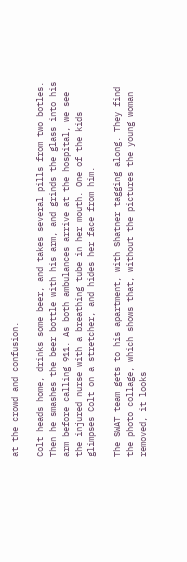at the crowd and confusion.

Colt heads home, drinks some beer, and takes several pills from two botles. Then he smashes the beer bottle with his arm, and grinds the glass into his arm before calling 911. As both ambulances arrive at the hospital, we see the injured nurse with a breathing tube in her mouth. One of the kids glimpses Colt on a stretcher, and hides her face from him.

The SWAT team gets to his apartment, with Shatner tagging along. They find the photo collage, which shows that, without the pictures the young woman removed, it looks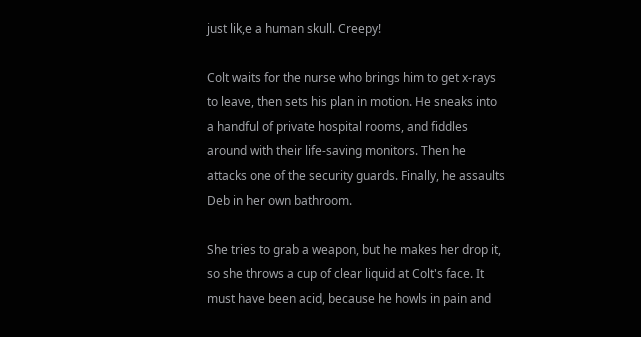just lik,e a human skull. Creepy!

Colt waits for the nurse who brings him to get x-rays to leave, then sets his plan in motion. He sneaks into a handful of private hospital rooms, and fiddles around with their life-saving monitors. Then he attacks one of the security guards. Finally, he assaults Deb in her own bathroom.

She tries to grab a weapon, but he makes her drop it, so she throws a cup of clear liquid at Colt's face. It must have been acid, because he howls in pain and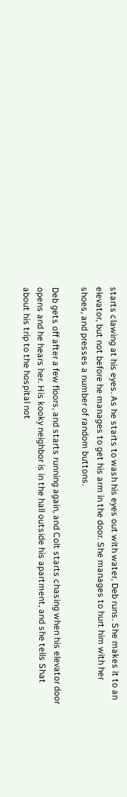starts clawing at his eyes. As he starts to wash his eyes out with water, Deb runs. She makes it to an elevator, but not before he manages to get his arm in the door. She manages to hurt him with her shoes, and presses a number of random buttons.

Deb gets off after a few floors, and starts running again, and Colt starts chasing when his elevator door opens and he hears her. His kooky neighbor is in the hall outside his apartment, and she tells Shat about his trip to the hospital not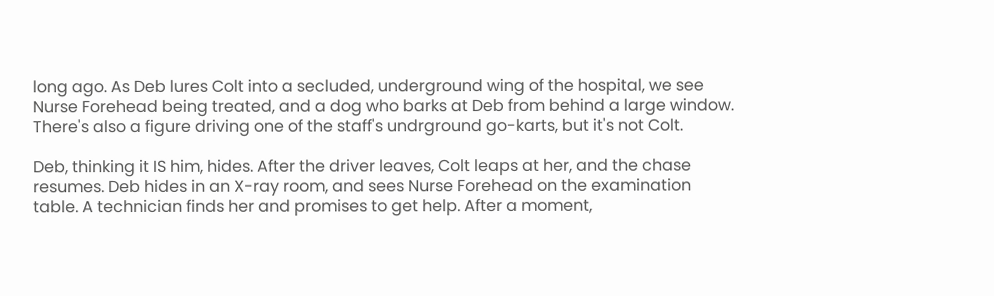long ago. As Deb lures Colt into a secluded, underground wing of the hospital, we see Nurse Forehead being treated, and a dog who barks at Deb from behind a large window. There's also a figure driving one of the staff's undrground go-karts, but it's not Colt.

Deb, thinking it IS him, hides. After the driver leaves, Colt leaps at her, and the chase resumes. Deb hides in an X-ray room, and sees Nurse Forehead on the examination table. A technician finds her and promises to get help. After a moment,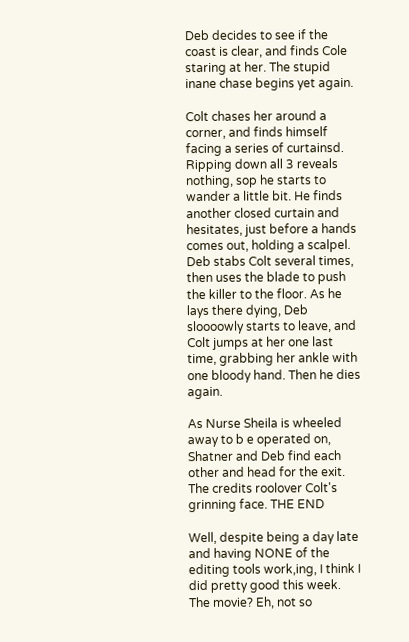Deb decides to see if the coast is clear, and finds Cole staring at her. The stupid inane chase begins yet again.

Colt chases her around a corner, and finds himself facing a series of curtainsd. Ripping down all 3 reveals nothing, sop he starts to wander a little bit. He finds another closed curtain and hesitates, just before a hands comes out, holding a scalpel. Deb stabs Colt several times, then uses the blade to push the killer to the floor. As he lays there dying, Deb sloooowly starts to leave, and Colt jumps at her one last time, grabbing her ankle with one bloody hand. Then he dies again.

As Nurse Sheila is wheeled away to b e operated on, Shatner and Deb find each other and head for the exit. The credits roolover Colt's grinning face. THE END

Well, despite being a day late and having NONE of the editing tools work,ing, I think I did pretty good this week. The movie? Eh, not so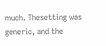much. Thesetting was generic, and the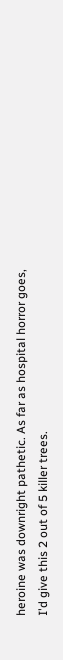heroine was downright pathetic. As far as hospital horror goes, I'd give this 2 out of 5 killer trees.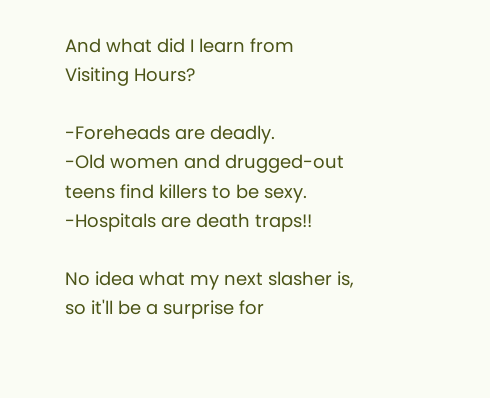And what did I learn from Visiting Hours?

-Foreheads are deadly.
-Old women and drugged-out teens find killers to be sexy.
-Hospitals are death traps!!

No idea what my next slasher is, so it'll be a surprise for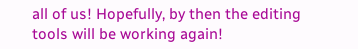all of us! Hopefully, by then the editing tools will be working again!